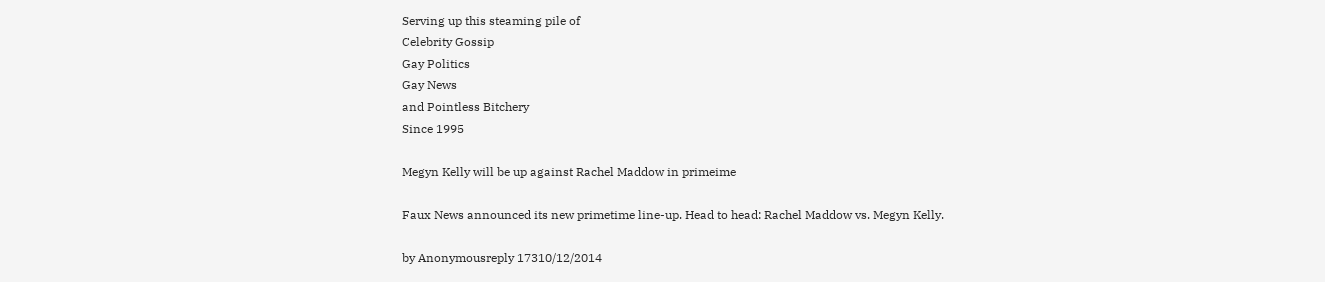Serving up this steaming pile of
Celebrity Gossip
Gay Politics
Gay News
and Pointless Bitchery
Since 1995

Megyn Kelly will be up against Rachel Maddow in primeime

Faux News announced its new primetime line-up. Head to head: Rachel Maddow vs. Megyn Kelly.

by Anonymousreply 17310/12/2014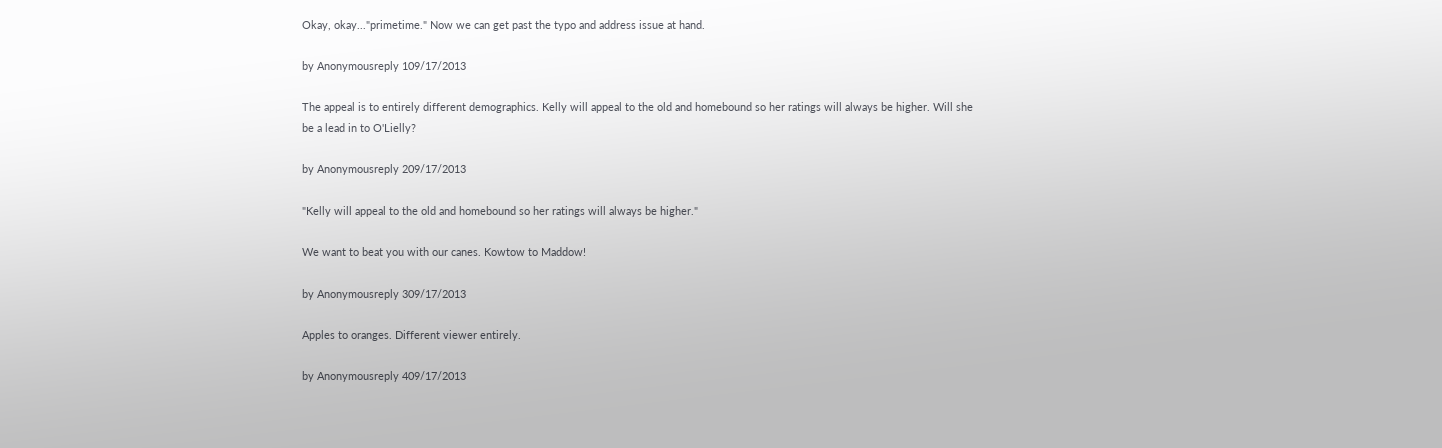Okay, okay..."primetime." Now we can get past the typo and address issue at hand.

by Anonymousreply 109/17/2013

The appeal is to entirely different demographics. Kelly will appeal to the old and homebound so her ratings will always be higher. Will she be a lead in to O'Lielly?

by Anonymousreply 209/17/2013

"Kelly will appeal to the old and homebound so her ratings will always be higher."

We want to beat you with our canes. Kowtow to Maddow!

by Anonymousreply 309/17/2013

Apples to oranges. Different viewer entirely.

by Anonymousreply 409/17/2013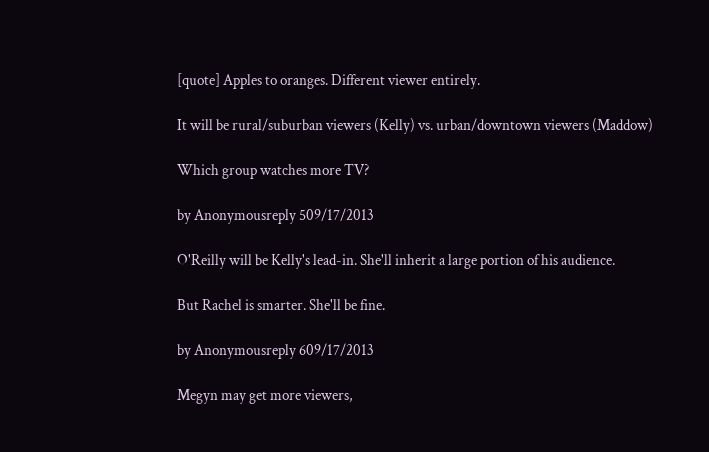[quote] Apples to oranges. Different viewer entirely.

It will be rural/suburban viewers (Kelly) vs. urban/downtown viewers (Maddow)

Which group watches more TV?

by Anonymousreply 509/17/2013

O'Reilly will be Kelly's lead-in. She'll inherit a large portion of his audience.

But Rachel is smarter. She'll be fine.

by Anonymousreply 609/17/2013

Megyn may get more viewers,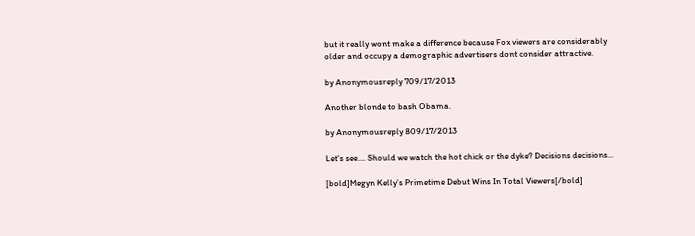but it really wont make a difference because Fox viewers are considerably older and occupy a demographic advertisers dont consider attractive.

by Anonymousreply 709/17/2013

Another blonde to bash Obama.

by Anonymousreply 809/17/2013

Let's see.... Should we watch the hot chick or the dyke? Decisions decisions...

[bold]Megyn Kelly’s Primetime Debut Wins In Total Viewers[/bold]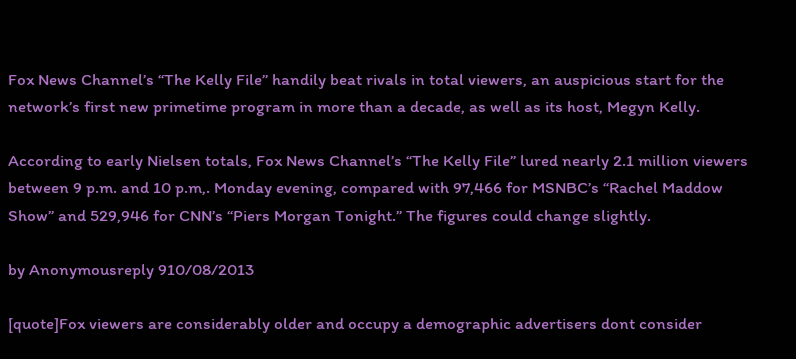Fox News Channel’s “The Kelly File” handily beat rivals in total viewers, an auspicious start for the network’s first new primetime program in more than a decade, as well as its host, Megyn Kelly.

According to early Nielsen totals, Fox News Channel’s “The Kelly File” lured nearly 2.1 million viewers between 9 p.m. and 10 p.m,. Monday evening, compared with 97,466 for MSNBC’s “Rachel Maddow Show” and 529,946 for CNN’s “Piers Morgan Tonight.” The figures could change slightly.

by Anonymousreply 910/08/2013

[quote]Fox viewers are considerably older and occupy a demographic advertisers dont consider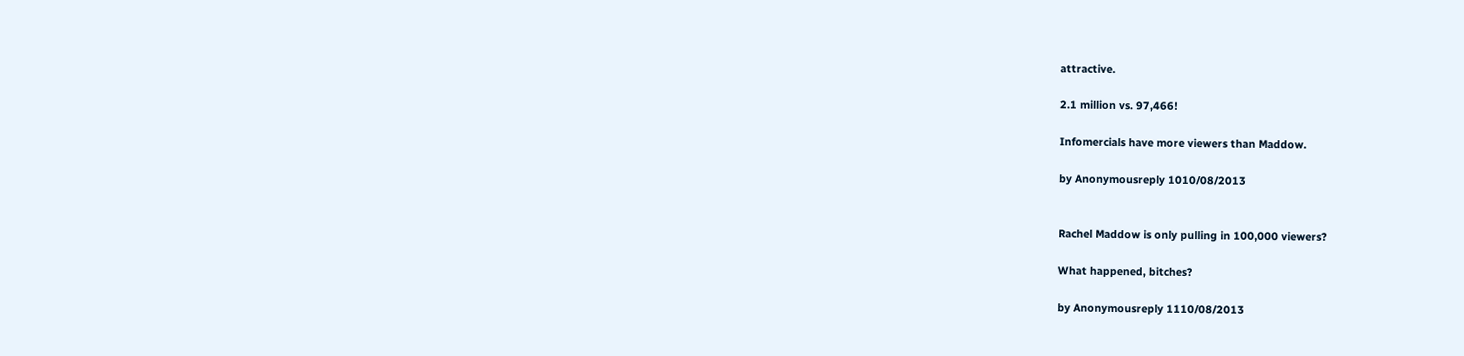attractive.

2.1 million vs. 97,466!

Infomercials have more viewers than Maddow.

by Anonymousreply 1010/08/2013


Rachel Maddow is only pulling in 100,000 viewers?

What happened, bitches?

by Anonymousreply 1110/08/2013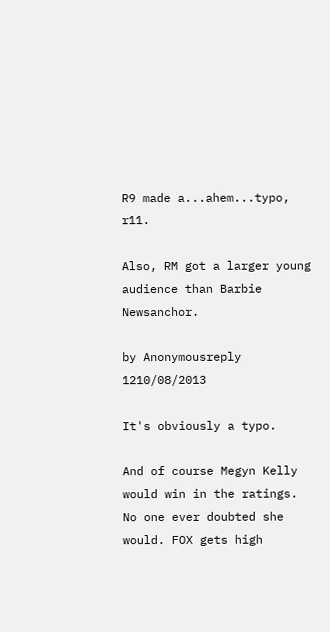R9 made a...ahem...typo, r11.

Also, RM got a larger young audience than Barbie Newsanchor.

by Anonymousreply 1210/08/2013

It's obviously a typo.

And of course Megyn Kelly would win in the ratings. No one ever doubted she would. FOX gets high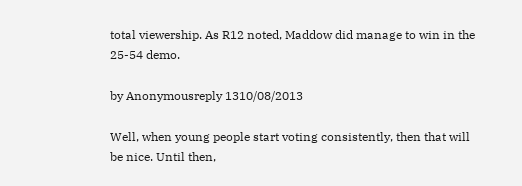total viewership. As R12 noted, Maddow did manage to win in the 25-54 demo.

by Anonymousreply 1310/08/2013

Well, when young people start voting consistently, then that will be nice. Until then,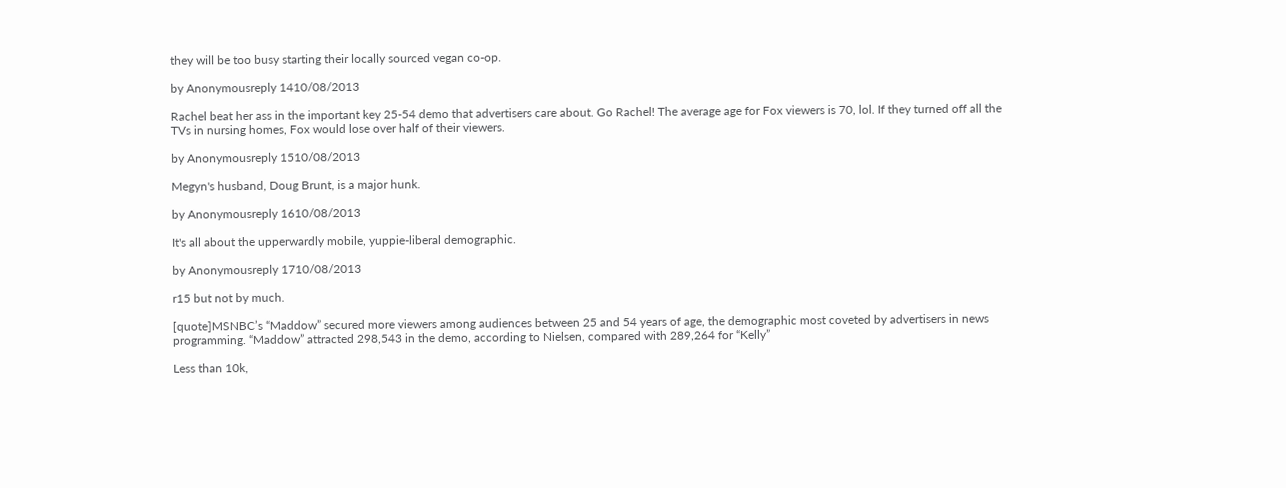they will be too busy starting their locally sourced vegan co-op.

by Anonymousreply 1410/08/2013

Rachel beat her ass in the important key 25-54 demo that advertisers care about. Go Rachel! The average age for Fox viewers is 70, lol. If they turned off all the TVs in nursing homes, Fox would lose over half of their viewers.

by Anonymousreply 1510/08/2013

Megyn's husband, Doug Brunt, is a major hunk.

by Anonymousreply 1610/08/2013

It's all about the upperwardly mobile, yuppie-liberal demographic.

by Anonymousreply 1710/08/2013

r15 but not by much.

[quote]MSNBC’s “Maddow” secured more viewers among audiences between 25 and 54 years of age, the demographic most coveted by advertisers in news programming. “Maddow” attracted 298,543 in the demo, according to Nielsen, compared with 289,264 for “Kelly”

Less than 10k,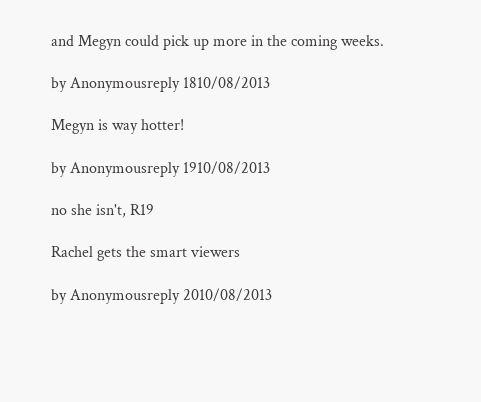and Megyn could pick up more in the coming weeks.

by Anonymousreply 1810/08/2013

Megyn is way hotter!

by Anonymousreply 1910/08/2013

no she isn't, R19

Rachel gets the smart viewers

by Anonymousreply 2010/08/2013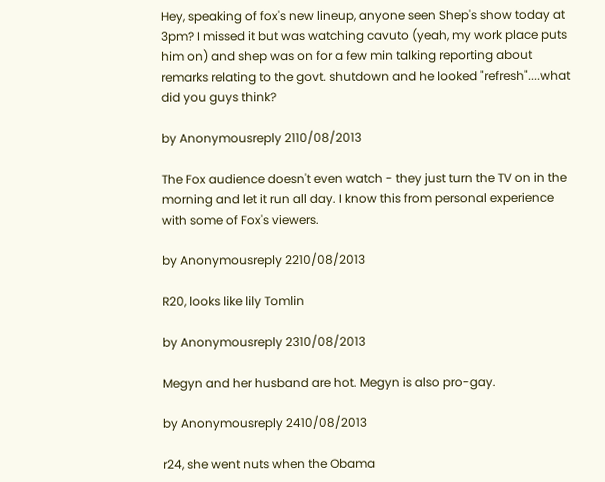Hey, speaking of fox's new lineup, anyone seen Shep's show today at 3pm? I missed it but was watching cavuto (yeah, my work place puts him on) and shep was on for a few min talking reporting about remarks relating to the govt. shutdown and he looked "refresh"....what did you guys think?

by Anonymousreply 2110/08/2013

The Fox audience doesn't even watch - they just turn the TV on in the morning and let it run all day. I know this from personal experience with some of Fox's viewers.

by Anonymousreply 2210/08/2013

R20, looks like lily Tomlin

by Anonymousreply 2310/08/2013

Megyn and her husband are hot. Megyn is also pro-gay.

by Anonymousreply 2410/08/2013

r24, she went nuts when the Obama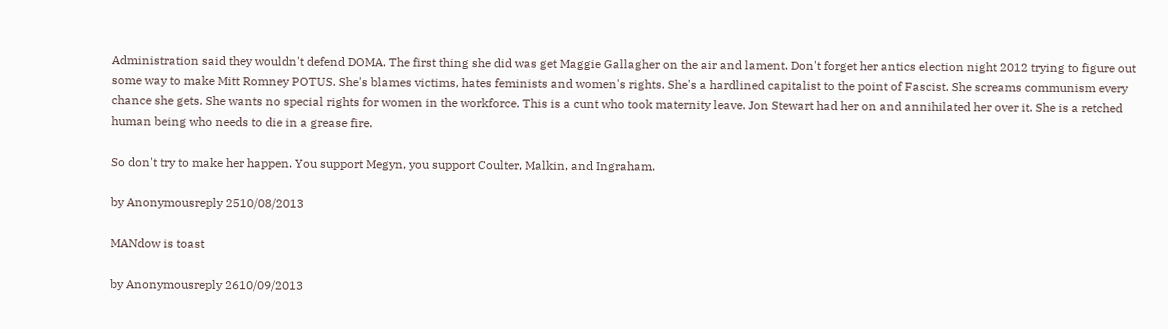Administration said they wouldn't defend DOMA. The first thing she did was get Maggie Gallagher on the air and lament. Don't forget her antics election night 2012 trying to figure out some way to make Mitt Romney POTUS. She's blames victims, hates feminists and women's rights. She's a hardlined capitalist to the point of Fascist. She screams communism every chance she gets. She wants no special rights for women in the workforce. This is a cunt who took maternity leave. Jon Stewart had her on and annihilated her over it. She is a retched human being who needs to die in a grease fire.

So don't try to make her happen. You support Megyn, you support Coulter, Malkin, and Ingraham.

by Anonymousreply 2510/08/2013

MANdow is toast

by Anonymousreply 2610/09/2013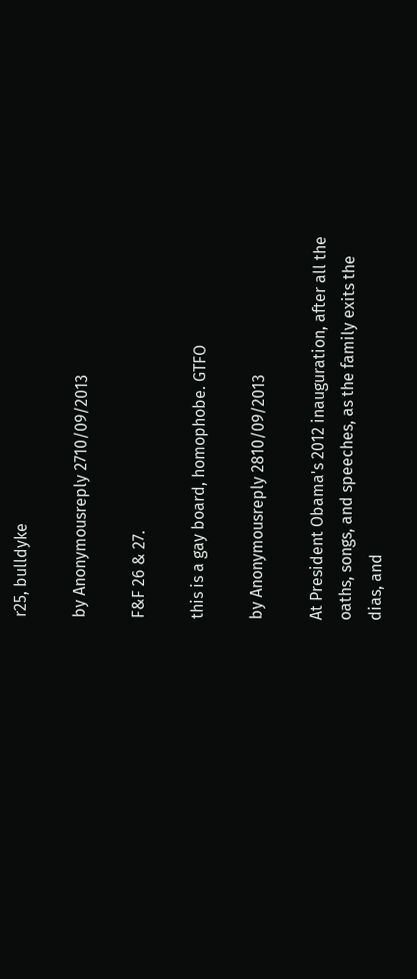r25, bulldyke

by Anonymousreply 2710/09/2013

F&F 26 & 27.

this is a gay board, homophobe. GTFO

by Anonymousreply 2810/09/2013

At President Obama's 2012 inauguration, after all the oaths, songs, and speeches, as the family exits the dias, and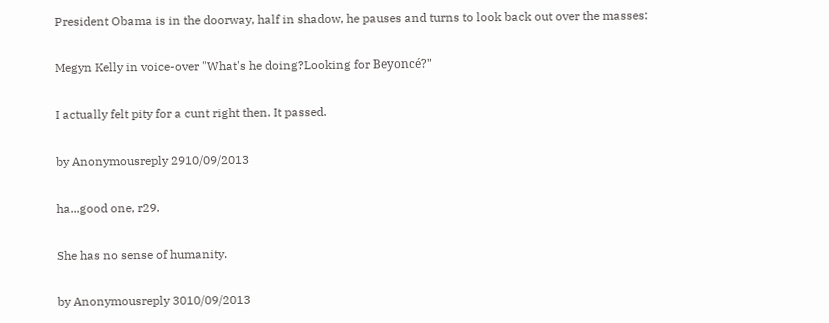President Obama is in the doorway, half in shadow, he pauses and turns to look back out over the masses:

Megyn Kelly in voice-over "What's he doing?Looking for Beyoncé?"

I actually felt pity for a cunt right then. It passed.

by Anonymousreply 2910/09/2013

ha...good one, r29.

She has no sense of humanity.

by Anonymousreply 3010/09/2013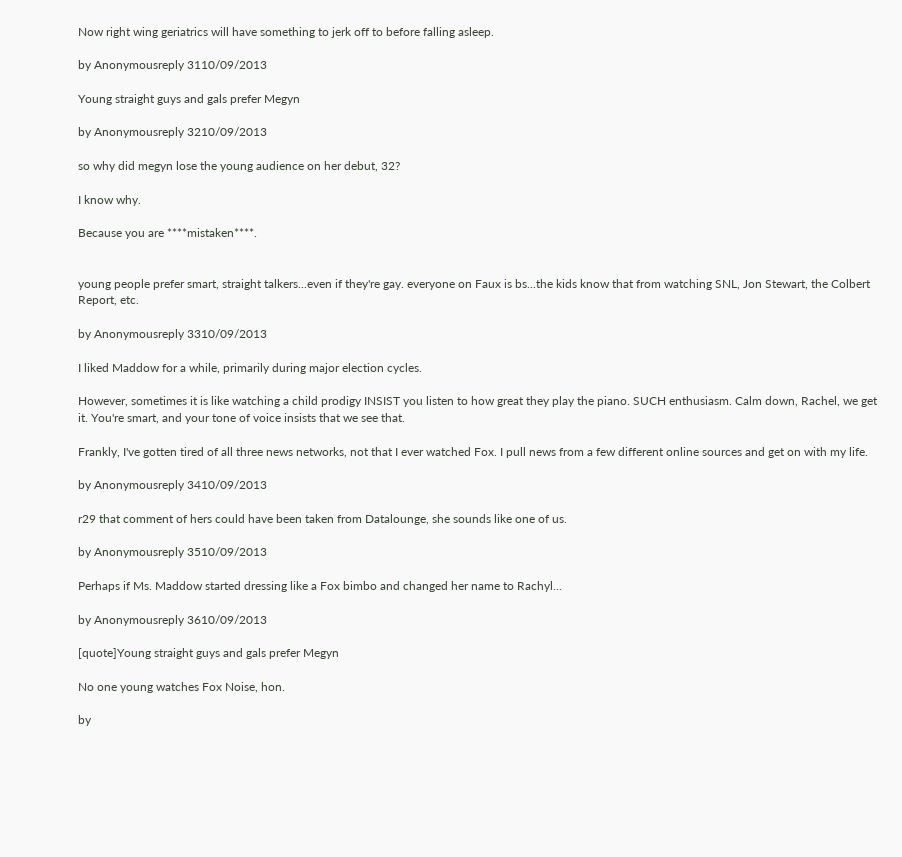Now right wing geriatrics will have something to jerk off to before falling asleep.

by Anonymousreply 3110/09/2013

Young straight guys and gals prefer Megyn

by Anonymousreply 3210/09/2013

so why did megyn lose the young audience on her debut, 32?

I know why.

Because you are ****mistaken****.


young people prefer smart, straight talkers...even if they're gay. everyone on Faux is bs...the kids know that from watching SNL, Jon Stewart, the Colbert Report, etc.

by Anonymousreply 3310/09/2013

I liked Maddow for a while, primarily during major election cycles.

However, sometimes it is like watching a child prodigy INSIST you listen to how great they play the piano. SUCH enthusiasm. Calm down, Rachel, we get it. You're smart, and your tone of voice insists that we see that.

Frankly, I've gotten tired of all three news networks, not that I ever watched Fox. I pull news from a few different online sources and get on with my life.

by Anonymousreply 3410/09/2013

r29 that comment of hers could have been taken from Datalounge, she sounds like one of us.

by Anonymousreply 3510/09/2013

Perhaps if Ms. Maddow started dressing like a Fox bimbo and changed her name to Rachyl...

by Anonymousreply 3610/09/2013

[quote]Young straight guys and gals prefer Megyn

No one young watches Fox Noise, hon.

by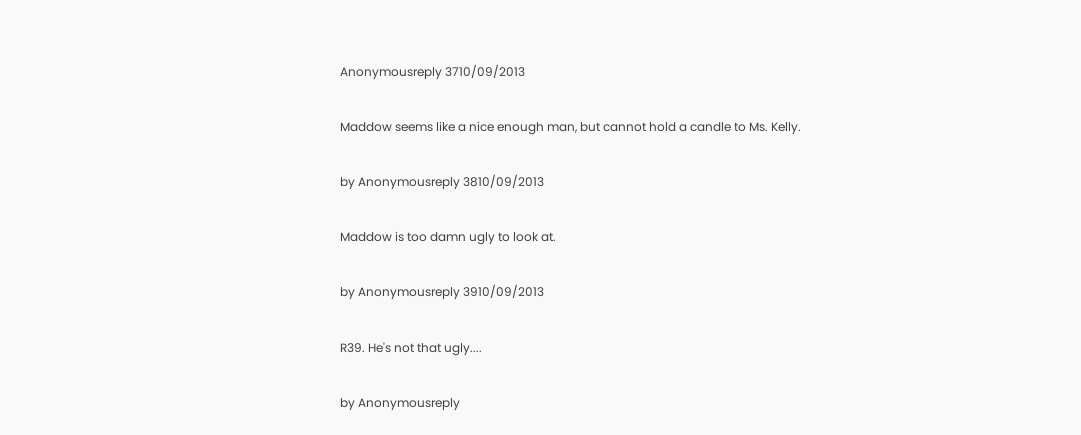Anonymousreply 3710/09/2013

Maddow seems like a nice enough man, but cannot hold a candle to Ms. Kelly.

by Anonymousreply 3810/09/2013

Maddow is too damn ugly to look at.

by Anonymousreply 3910/09/2013

R39. He's not that ugly....

by Anonymousreply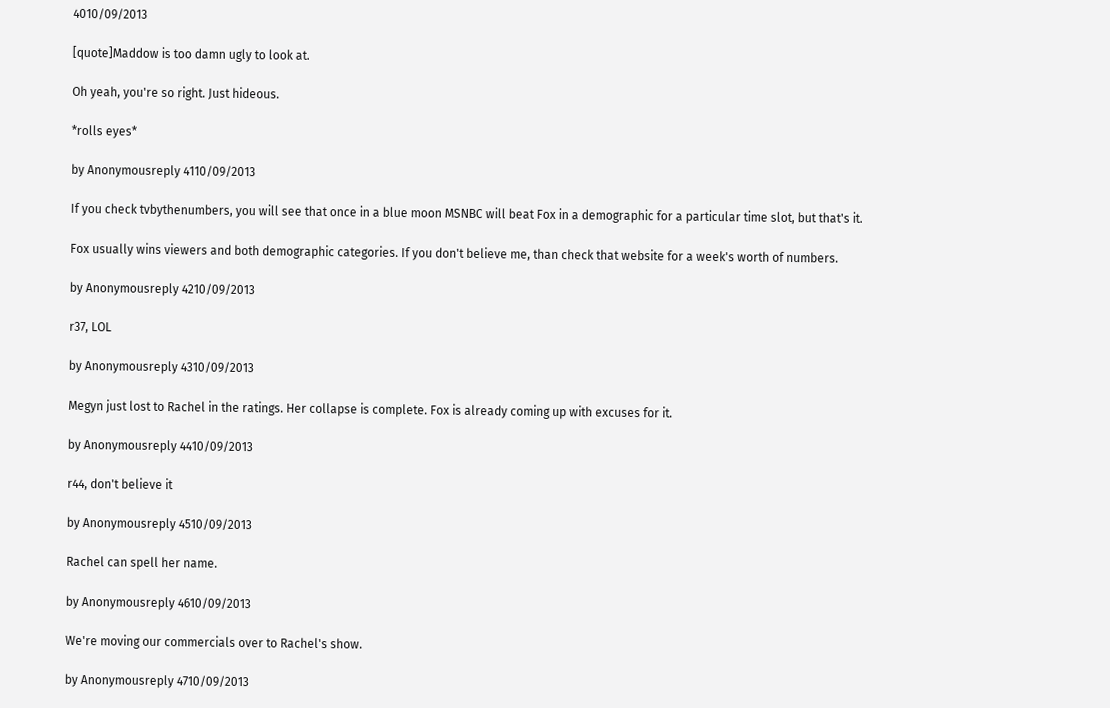4010/09/2013

[quote]Maddow is too damn ugly to look at.

Oh yeah, you're so right. Just hideous.

*rolls eyes*

by Anonymousreply 4110/09/2013

If you check tvbythenumbers, you will see that once in a blue moon MSNBC will beat Fox in a demographic for a particular time slot, but that's it.

Fox usually wins viewers and both demographic categories. If you don't believe me, than check that website for a week's worth of numbers.

by Anonymousreply 4210/09/2013

r37, LOL

by Anonymousreply 4310/09/2013

Megyn just lost to Rachel in the ratings. Her collapse is complete. Fox is already coming up with excuses for it.

by Anonymousreply 4410/09/2013

r44, don't believe it

by Anonymousreply 4510/09/2013

Rachel can spell her name.

by Anonymousreply 4610/09/2013

We're moving our commercials over to Rachel's show.

by Anonymousreply 4710/09/2013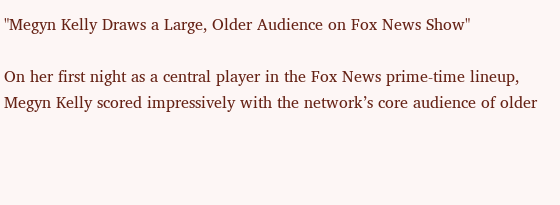"Megyn Kelly Draws a Large, Older Audience on Fox News Show"

On her first night as a central player in the Fox News prime-time lineup, Megyn Kelly scored impressively with the network’s core audience of older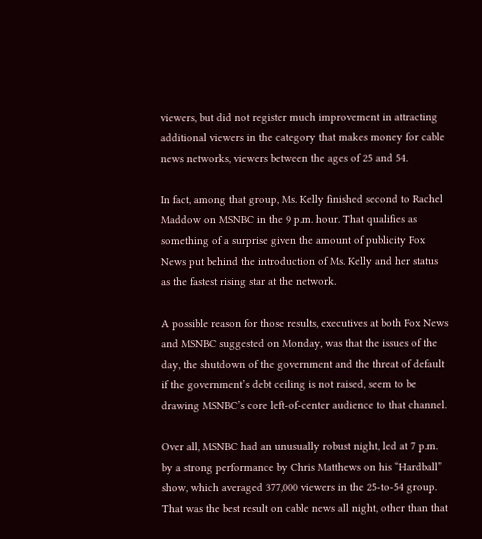viewers, but did not register much improvement in attracting additional viewers in the category that makes money for cable news networks, viewers between the ages of 25 and 54.

In fact, among that group, Ms. Kelly finished second to Rachel Maddow on MSNBC in the 9 p.m. hour. That qualifies as something of a surprise given the amount of publicity Fox News put behind the introduction of Ms. Kelly and her status as the fastest rising star at the network.

A possible reason for those results, executives at both Fox News and MSNBC suggested on Monday, was that the issues of the day, the shutdown of the government and the threat of default if the government’s debt ceiling is not raised, seem to be drawing MSNBC’s core left-of-center audience to that channel.

Over all, MSNBC had an unusually robust night, led at 7 p.m. by a strong performance by Chris Matthews on his “Hardball” show, which averaged 377,000 viewers in the 25-to-54 group. That was the best result on cable news all night, other than that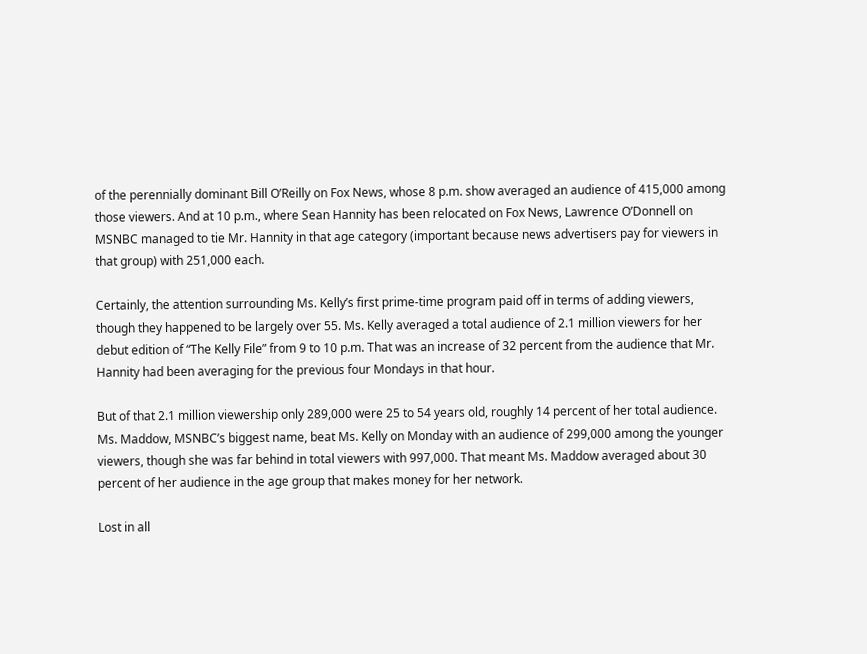of the perennially dominant Bill O’Reilly on Fox News, whose 8 p.m. show averaged an audience of 415,000 among those viewers. And at 10 p.m., where Sean Hannity has been relocated on Fox News, Lawrence O’Donnell on MSNBC managed to tie Mr. Hannity in that age category (important because news advertisers pay for viewers in that group) with 251,000 each.

Certainly, the attention surrounding Ms. Kelly’s first prime-time program paid off in terms of adding viewers, though they happened to be largely over 55. Ms. Kelly averaged a total audience of 2.1 million viewers for her debut edition of “The Kelly File” from 9 to 10 p.m. That was an increase of 32 percent from the audience that Mr. Hannity had been averaging for the previous four Mondays in that hour.

But of that 2.1 million viewership only 289,000 were 25 to 54 years old, roughly 14 percent of her total audience. Ms. Maddow, MSNBC’s biggest name, beat Ms. Kelly on Monday with an audience of 299,000 among the younger viewers, though she was far behind in total viewers with 997,000. That meant Ms. Maddow averaged about 30 percent of her audience in the age group that makes money for her network.

Lost in all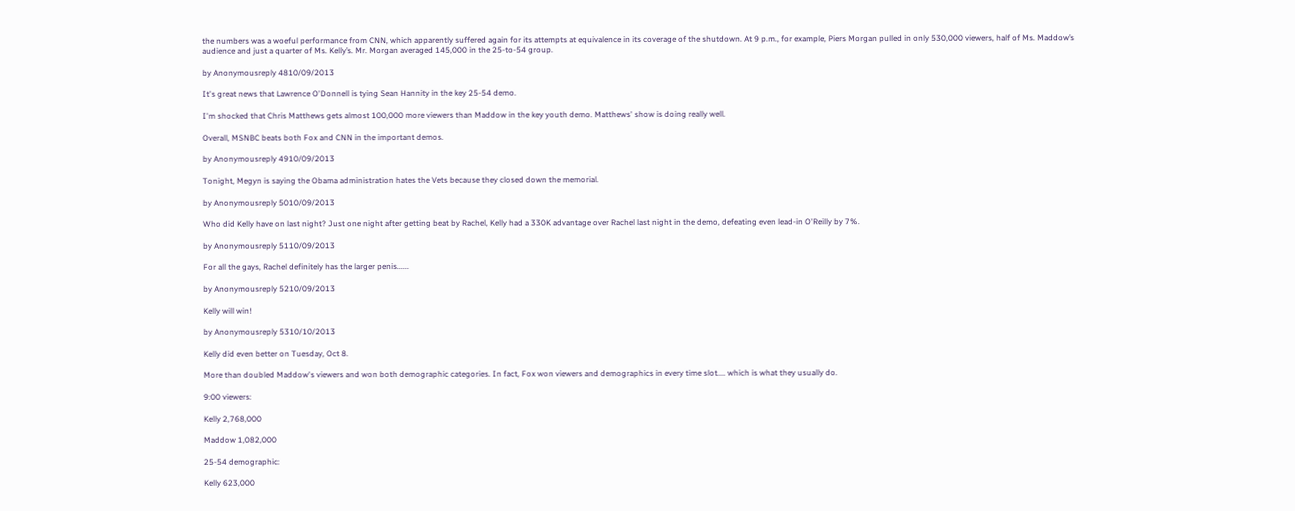the numbers was a woeful performance from CNN, which apparently suffered again for its attempts at equivalence in its coverage of the shutdown. At 9 p.m., for example, Piers Morgan pulled in only 530,000 viewers, half of Ms. Maddow’s audience and just a quarter of Ms. Kelly’s. Mr. Morgan averaged 145,000 in the 25-to-54 group.

by Anonymousreply 4810/09/2013

It's great news that Lawrence O'Donnell is tying Sean Hannity in the key 25-54 demo.

I'm shocked that Chris Matthews gets almost 100,000 more viewers than Maddow in the key youth demo. Matthews' show is doing really well.

Overall, MSNBC beats both Fox and CNN in the important demos.

by Anonymousreply 4910/09/2013

Tonight, Megyn is saying the Obama administration hates the Vets because they closed down the memorial.

by Anonymousreply 5010/09/2013

Who did Kelly have on last night? Just one night after getting beat by Rachel, Kelly had a 330K advantage over Rachel last night in the demo, defeating even lead-in O'Reilly by 7%.

by Anonymousreply 5110/09/2013

For all the gays, Rachel definitely has the larger penis......

by Anonymousreply 5210/09/2013

Kelly will win!

by Anonymousreply 5310/10/2013

Kelly did even better on Tuesday, Oct 8.

More than doubled Maddow's viewers and won both demographic categories. In fact, Fox won viewers and demographics in every time slot.... which is what they usually do.

9:00 viewers:

Kelly 2,768,000

Maddow 1,082,000

25-54 demographic:

Kelly 623,000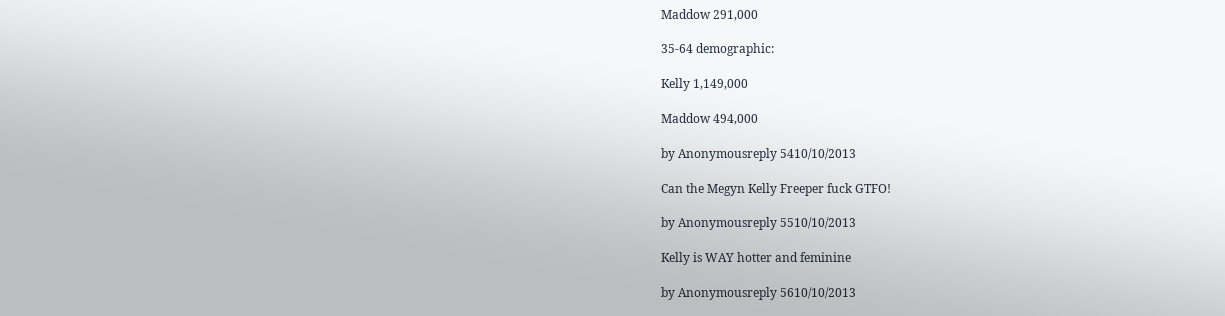Maddow 291,000

35-64 demographic:

Kelly 1,149,000

Maddow 494,000

by Anonymousreply 5410/10/2013

Can the Megyn Kelly Freeper fuck GTFO!

by Anonymousreply 5510/10/2013

Kelly is WAY hotter and feminine

by Anonymousreply 5610/10/2013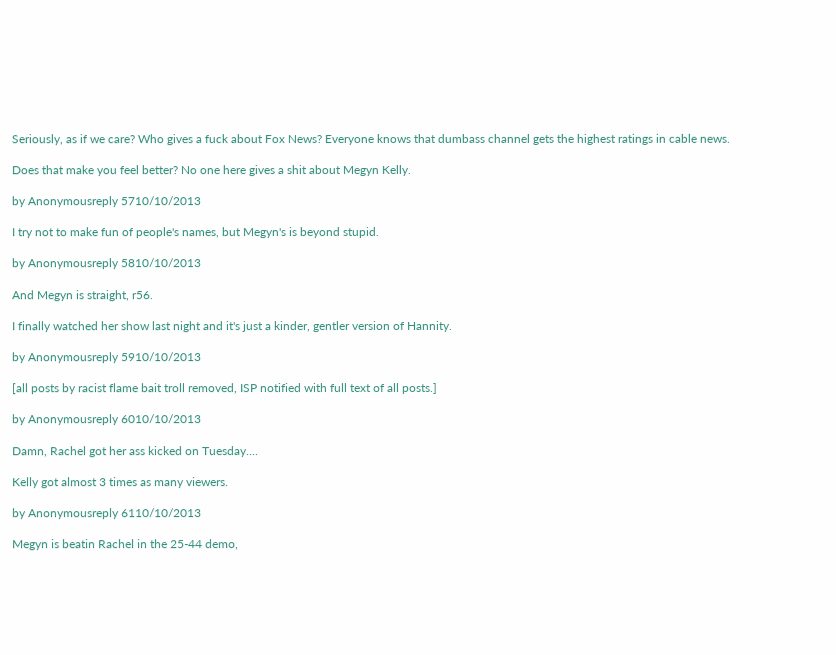Seriously, as if we care? Who gives a fuck about Fox News? Everyone knows that dumbass channel gets the highest ratings in cable news.

Does that make you feel better? No one here gives a shit about Megyn Kelly.

by Anonymousreply 5710/10/2013

I try not to make fun of people's names, but Megyn's is beyond stupid.

by Anonymousreply 5810/10/2013

And Megyn is straight, r56.

I finally watched her show last night and it's just a kinder, gentler version of Hannity.

by Anonymousreply 5910/10/2013

[all posts by racist flame bait troll removed, ISP notified with full text of all posts.]

by Anonymousreply 6010/10/2013

Damn, Rachel got her ass kicked on Tuesday....

Kelly got almost 3 times as many viewers.

by Anonymousreply 6110/10/2013

Megyn is beatin Rachel in the 25-44 demo,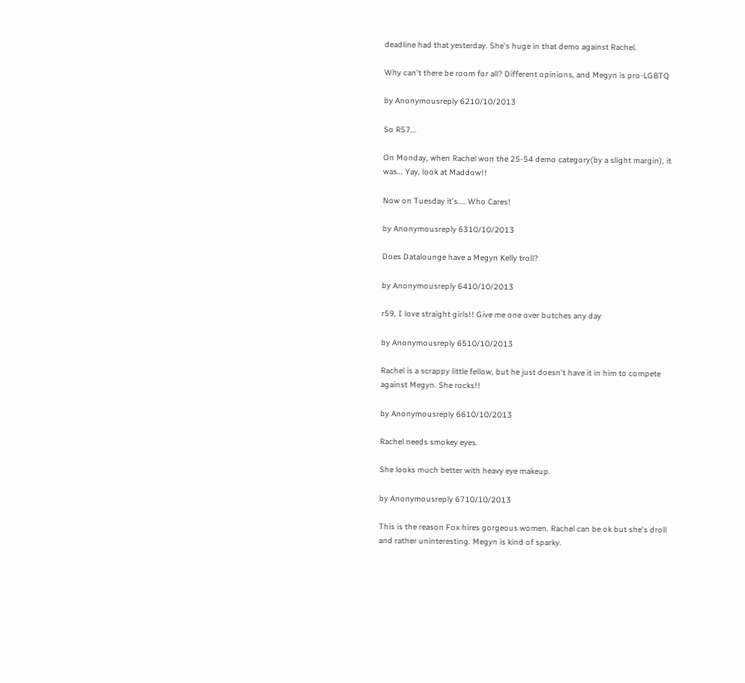deadline had that yesterday. She's huge in that demo against Rachel.

Why can't there be room for all? Different opinions, and Megyn is pro-LGBTQ

by Anonymousreply 6210/10/2013

So R57...

On Monday, when Rachel won the 25-54 demo category(by a slight margin), it was... Yay, look at Maddow!!

Now on Tuesday it's.... Who Cares!

by Anonymousreply 6310/10/2013

Does Datalounge have a Megyn Kelly troll?

by Anonymousreply 6410/10/2013

r59, I love straight girls!! Give me one over butches any day

by Anonymousreply 6510/10/2013

Rachel is a scrappy little fellow, but he just doesn't have it in him to compete against Megyn. She rocks!!

by Anonymousreply 6610/10/2013

Rachel needs smokey eyes.

She looks much better with heavy eye makeup.

by Anonymousreply 6710/10/2013

This is the reason Fox hires gorgeous women. Rachel can be ok but she's droll and rather uninteresting. Megyn is kind of sparky.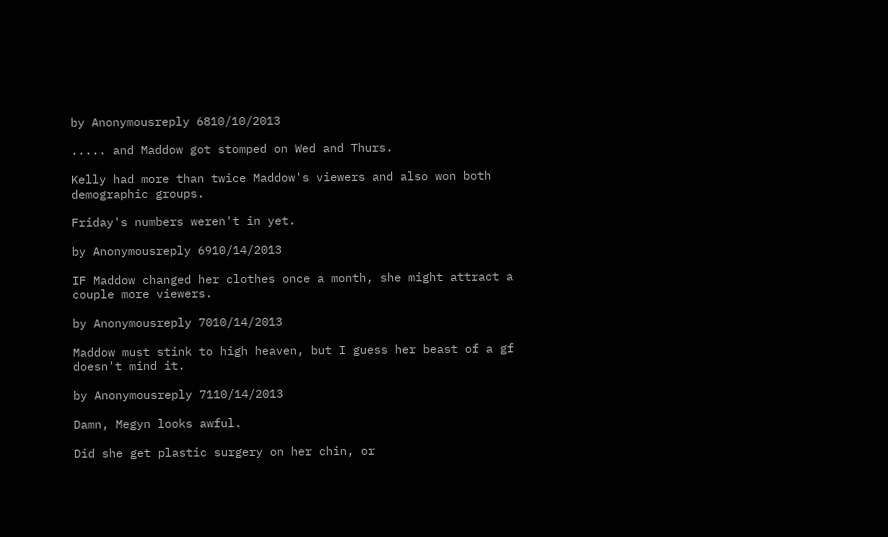by Anonymousreply 6810/10/2013

..... and Maddow got stomped on Wed and Thurs.

Kelly had more than twice Maddow's viewers and also won both demographic groups.

Friday's numbers weren't in yet.

by Anonymousreply 6910/14/2013

IF Maddow changed her clothes once a month, she might attract a couple more viewers.

by Anonymousreply 7010/14/2013

Maddow must stink to high heaven, but I guess her beast of a gf doesn't mind it.

by Anonymousreply 7110/14/2013

Damn, Megyn looks awful.

Did she get plastic surgery on her chin, or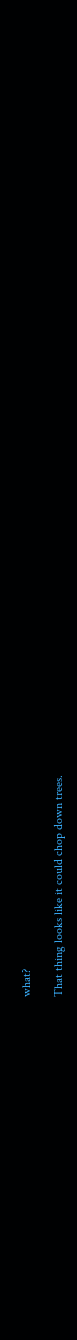what?

That thing looks like it could chop down trees.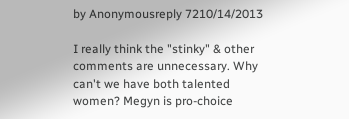by Anonymousreply 7210/14/2013

I really think the "stinky" & other comments are unnecessary. Why can't we have both talented women? Megyn is pro-choice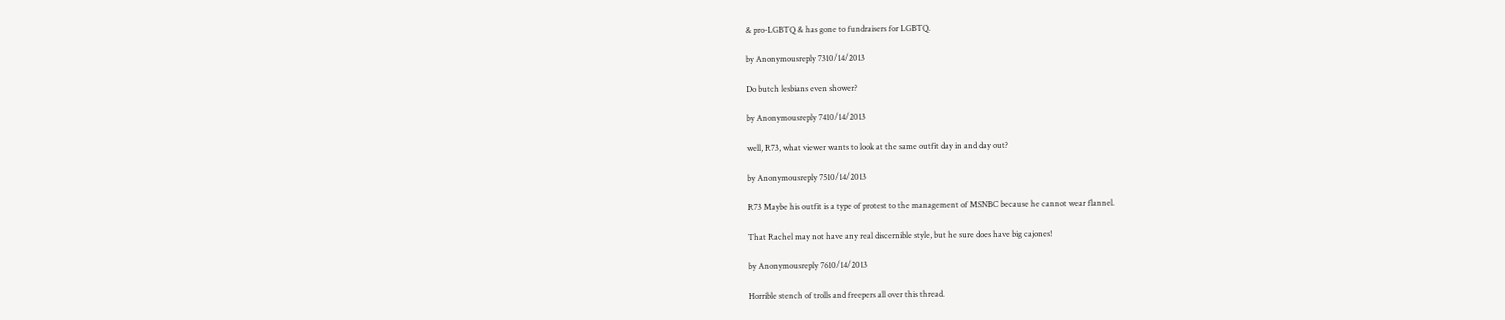& pro-LGBTQ & has gone to fundraisers for LGBTQ.

by Anonymousreply 7310/14/2013

Do butch lesbians even shower?

by Anonymousreply 7410/14/2013

well, R73, what viewer wants to look at the same outfit day in and day out?

by Anonymousreply 7510/14/2013

R73 Maybe his outfit is a type of protest to the management of MSNBC because he cannot wear flannel.

That Rachel may not have any real discernible style, but he sure does have big cajones!

by Anonymousreply 7610/14/2013

Horrible stench of trolls and freepers all over this thread.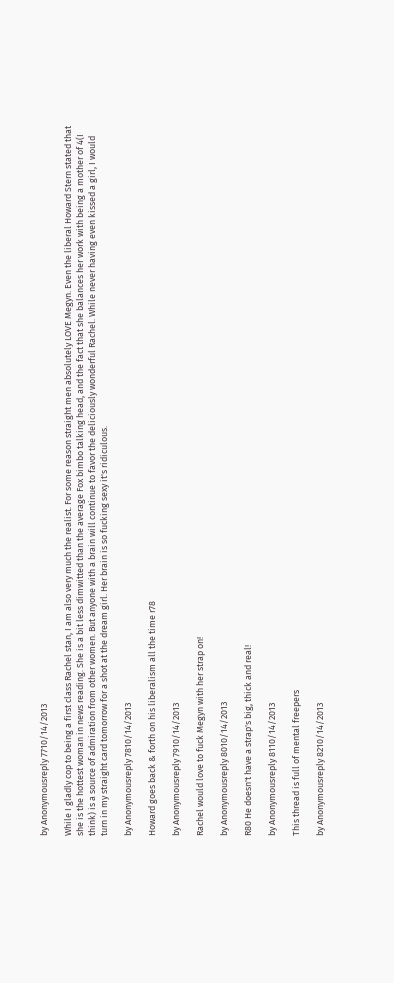by Anonymousreply 7710/14/2013

While I gladly cop to being a first class Rachel stan, I am also very much the realist. For some reason straight men absolutely LOVE Megyn. Even the liberal Howard Stern stated that she is the hottest woman in news reading. She is a bit less dimwitted than the average Fox bimbo talking head, and the fact that she balances her work with being a mother of 4(I think) is a source of admiration from other women. But anyone with a brain will continue to favor the deliciously wonderful Rachel. While never having even kissed a girl, I would turn in my straight card tomorrow for a shot at the dream girl. Her brain is so fucking sexy it's ridiculous.

by Anonymousreply 7810/14/2013

Howard goes back & forth on his liberalism all the time r78

by Anonymousreply 7910/14/2013

Rachel would love to fuck Megyn with her strap on!

by Anonymousreply 8010/14/2013

R80 He doesn't have a strap's big, thick and real!

by Anonymousreply 8110/14/2013

This thread is full of mental freepers

by Anonymousreply 8210/14/2013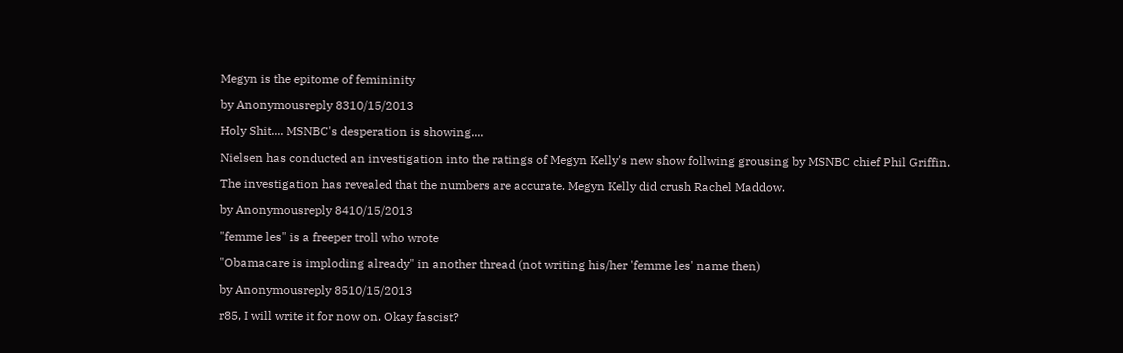Megyn is the epitome of femininity

by Anonymousreply 8310/15/2013

Holy Shit.... MSNBC's desperation is showing....

Nielsen has conducted an investigation into the ratings of Megyn Kelly's new show follwing grousing by MSNBC chief Phil Griffin.

The investigation has revealed that the numbers are accurate. Megyn Kelly did crush Rachel Maddow.

by Anonymousreply 8410/15/2013

"femme les" is a freeper troll who wrote

"Obamacare is imploding already" in another thread (not writing his/her 'femme les' name then)

by Anonymousreply 8510/15/2013

r85, I will write it for now on. Okay fascist?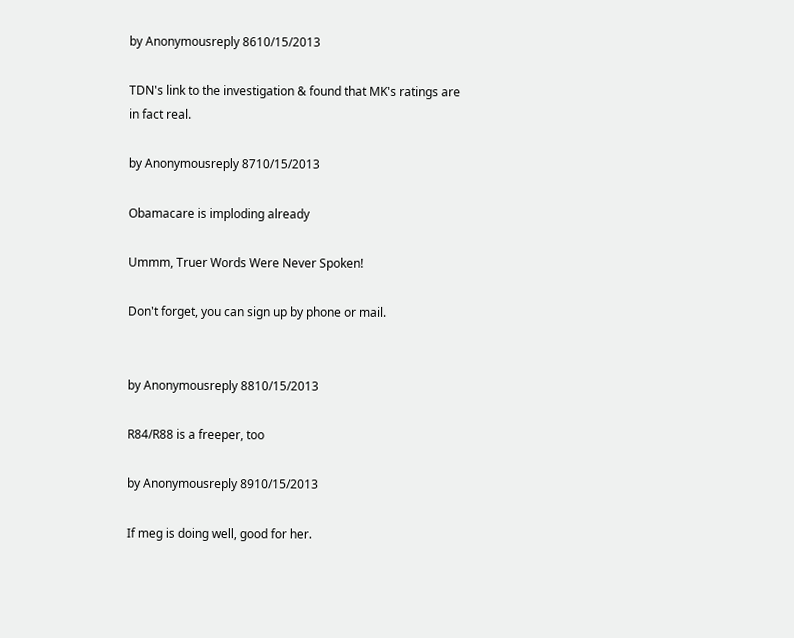by Anonymousreply 8610/15/2013

TDN's link to the investigation & found that MK's ratings are in fact real.

by Anonymousreply 8710/15/2013

Obamacare is imploding already

Ummm, Truer Words Were Never Spoken!

Don't forget, you can sign up by phone or mail.


by Anonymousreply 8810/15/2013

R84/R88 is a freeper, too

by Anonymousreply 8910/15/2013

If meg is doing well, good for her.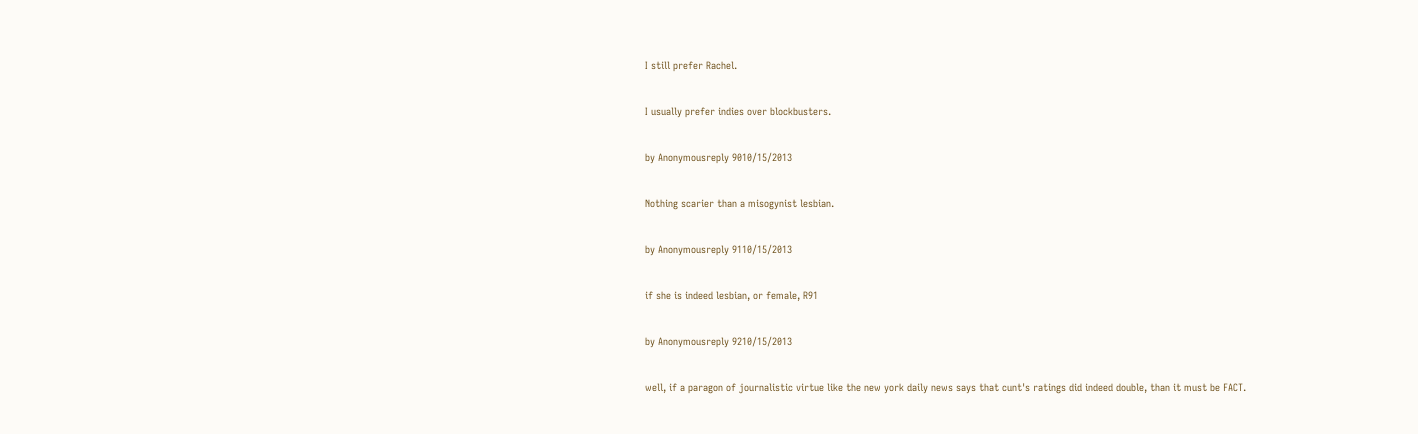I still prefer Rachel.

I usually prefer indies over blockbusters.

by Anonymousreply 9010/15/2013

Nothing scarier than a misogynist lesbian.

by Anonymousreply 9110/15/2013

if she is indeed lesbian, or female, R91

by Anonymousreply 9210/15/2013

well, if a paragon of journalistic virtue like the new york daily news says that cunt's ratings did indeed double, than it must be FACT.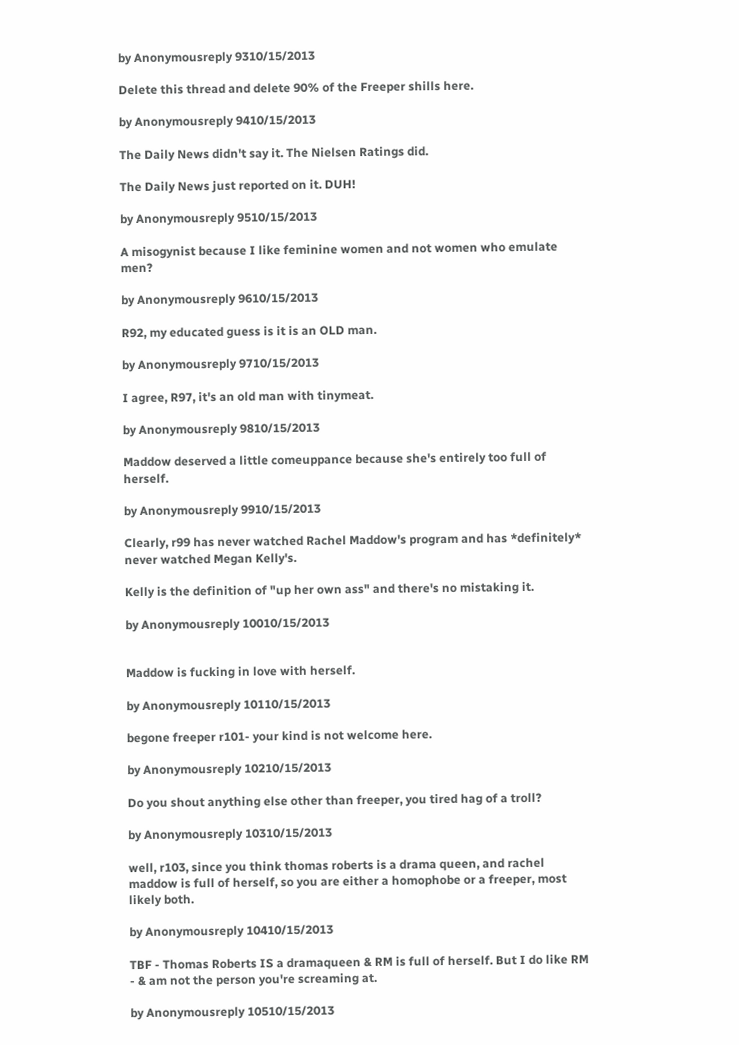by Anonymousreply 9310/15/2013

Delete this thread and delete 90% of the Freeper shills here.

by Anonymousreply 9410/15/2013

The Daily News didn't say it. The Nielsen Ratings did.

The Daily News just reported on it. DUH!

by Anonymousreply 9510/15/2013

A misogynist because I like feminine women and not women who emulate men?

by Anonymousreply 9610/15/2013

R92, my educated guess is it is an OLD man.

by Anonymousreply 9710/15/2013

I agree, R97, it's an old man with tinymeat.

by Anonymousreply 9810/15/2013

Maddow deserved a little comeuppance because she's entirely too full of herself.

by Anonymousreply 9910/15/2013

Clearly, r99 has never watched Rachel Maddow's program and has *definitely* never watched Megan Kelly's.

Kelly is the definition of "up her own ass" and there's no mistaking it.

by Anonymousreply 10010/15/2013


Maddow is fucking in love with herself.

by Anonymousreply 10110/15/2013

begone freeper r101- your kind is not welcome here.

by Anonymousreply 10210/15/2013

Do you shout anything else other than freeper, you tired hag of a troll?

by Anonymousreply 10310/15/2013

well, r103, since you think thomas roberts is a drama queen, and rachel maddow is full of herself, so you are either a homophobe or a freeper, most likely both.

by Anonymousreply 10410/15/2013

TBF - Thomas Roberts IS a dramaqueen & RM is full of herself. But I do like RM - & am not the person you're screaming at.

by Anonymousreply 10510/15/2013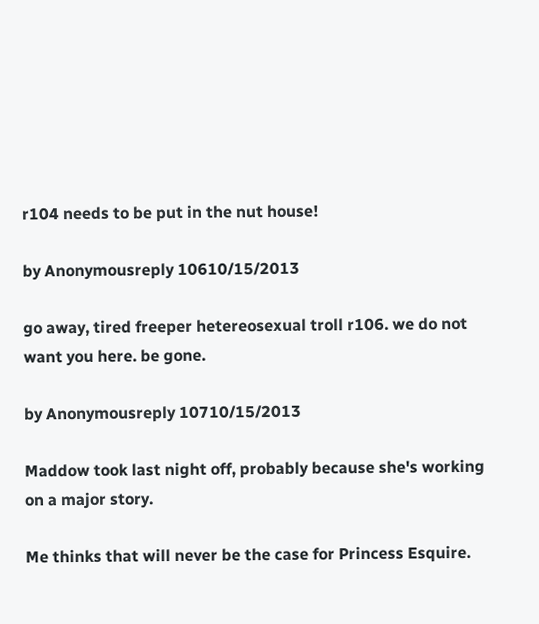r104 needs to be put in the nut house!

by Anonymousreply 10610/15/2013

go away, tired freeper hetereosexual troll r106. we do not want you here. be gone.

by Anonymousreply 10710/15/2013

Maddow took last night off, probably because she's working on a major story.

Me thinks that will never be the case for Princess Esquire.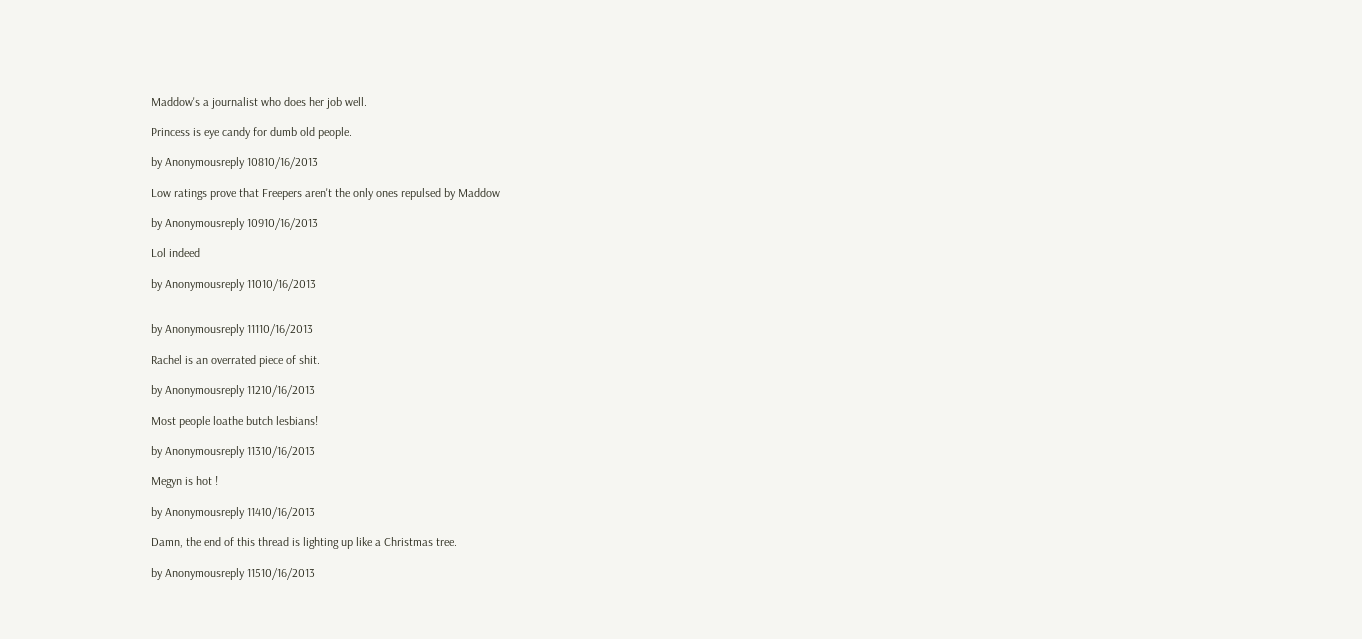Maddow's a journalist who does her job well.

Princess is eye candy for dumb old people.

by Anonymousreply 10810/16/2013

Low ratings prove that Freepers aren't the only ones repulsed by Maddow

by Anonymousreply 10910/16/2013

Lol indeed

by Anonymousreply 11010/16/2013


by Anonymousreply 11110/16/2013

Rachel is an overrated piece of shit.

by Anonymousreply 11210/16/2013

Most people loathe butch lesbians!

by Anonymousreply 11310/16/2013

Megyn is hot !

by Anonymousreply 11410/16/2013

Damn, the end of this thread is lighting up like a Christmas tree.

by Anonymousreply 11510/16/2013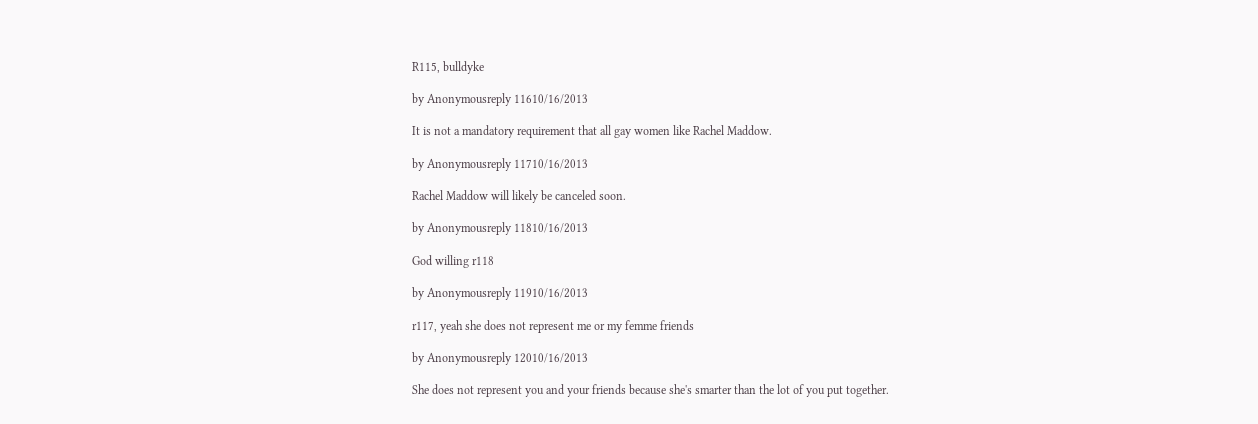R115, bulldyke

by Anonymousreply 11610/16/2013

It is not a mandatory requirement that all gay women like Rachel Maddow.

by Anonymousreply 11710/16/2013

Rachel Maddow will likely be canceled soon.

by Anonymousreply 11810/16/2013

God willing r118

by Anonymousreply 11910/16/2013

r117, yeah she does not represent me or my femme friends

by Anonymousreply 12010/16/2013

She does not represent you and your friends because she's smarter than the lot of you put together.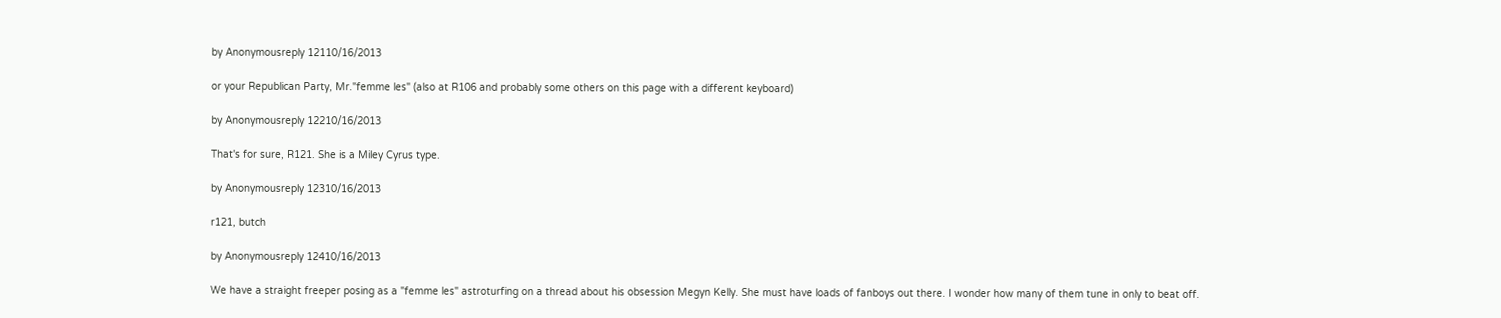by Anonymousreply 12110/16/2013

or your Republican Party, Mr."femme les" (also at R106 and probably some others on this page with a different keyboard)

by Anonymousreply 12210/16/2013

That's for sure, R121. She is a Miley Cyrus type.

by Anonymousreply 12310/16/2013

r121, butch

by Anonymousreply 12410/16/2013

We have a straight freeper posing as a "femme les" astroturfing on a thread about his obsession Megyn Kelly. She must have loads of fanboys out there. I wonder how many of them tune in only to beat off.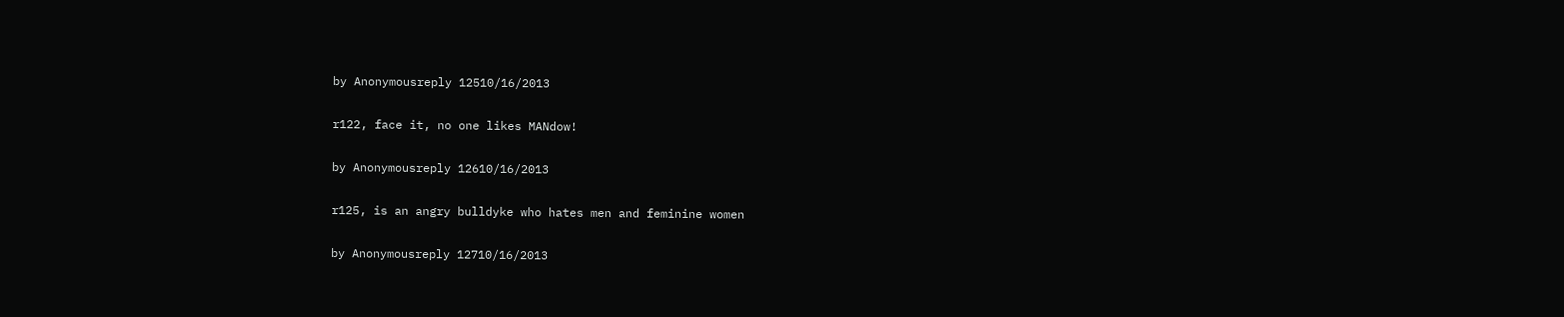by Anonymousreply 12510/16/2013

r122, face it, no one likes MANdow!

by Anonymousreply 12610/16/2013

r125, is an angry bulldyke who hates men and feminine women

by Anonymousreply 12710/16/2013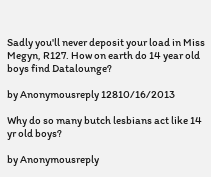Sadly you'll never deposit your load in Miss Megyn, R127. How on earth do 14 year old boys find Datalounge?

by Anonymousreply 12810/16/2013

Why do so many butch lesbians act like 14 yr old boys?

by Anonymousreply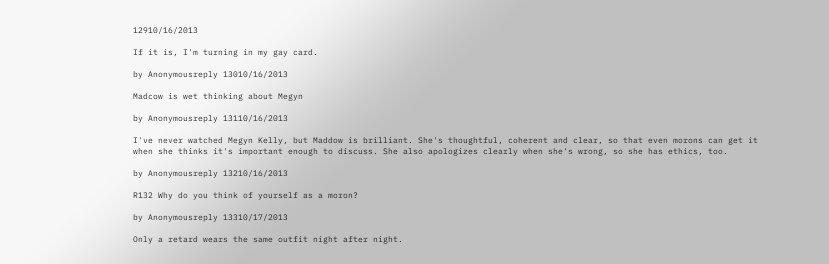12910/16/2013

If it is, I'm turning in my gay card.

by Anonymousreply 13010/16/2013

Madcow is wet thinking about Megyn

by Anonymousreply 13110/16/2013

I've never watched Megyn Kelly, but Maddow is brilliant. She's thoughtful, coherent and clear, so that even morons can get it when she thinks it's important enough to discuss. She also apologizes clearly when she's wrong, so she has ethics, too.

by Anonymousreply 13210/16/2013

R132 Why do you think of yourself as a moron?

by Anonymousreply 13310/17/2013

Only a retard wears the same outfit night after night.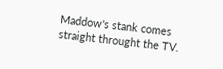Maddow's stank comes straight throught the TV.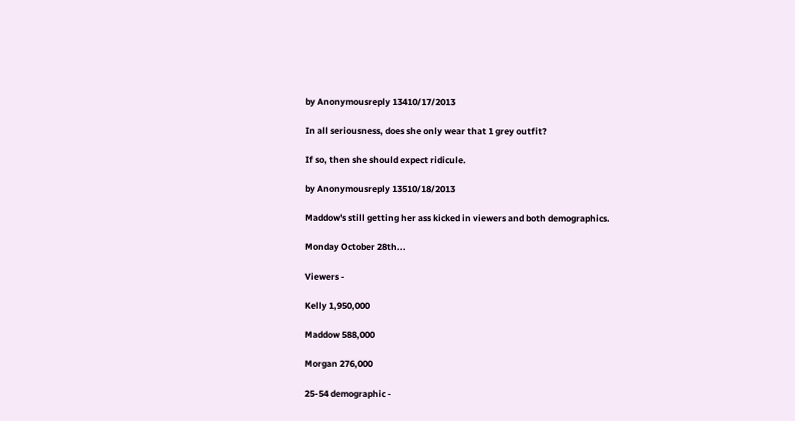by Anonymousreply 13410/17/2013

In all seriousness, does she only wear that 1 grey outfit?

If so, then she should expect ridicule.

by Anonymousreply 13510/18/2013

Maddow's still getting her ass kicked in viewers and both demographics.

Monday October 28th...

Viewers -

Kelly 1,950,000

Maddow 588,000

Morgan 276,000

25-54 demographic -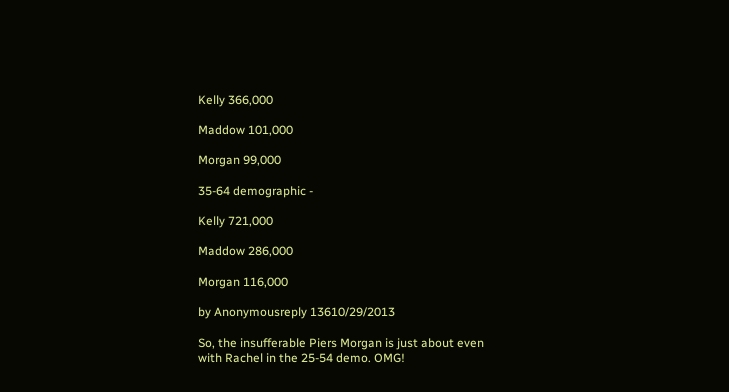Kelly 366,000

Maddow 101,000

Morgan 99,000

35-64 demographic -

Kelly 721,000

Maddow 286,000

Morgan 116,000

by Anonymousreply 13610/29/2013

So, the insufferable Piers Morgan is just about even with Rachel in the 25-54 demo. OMG!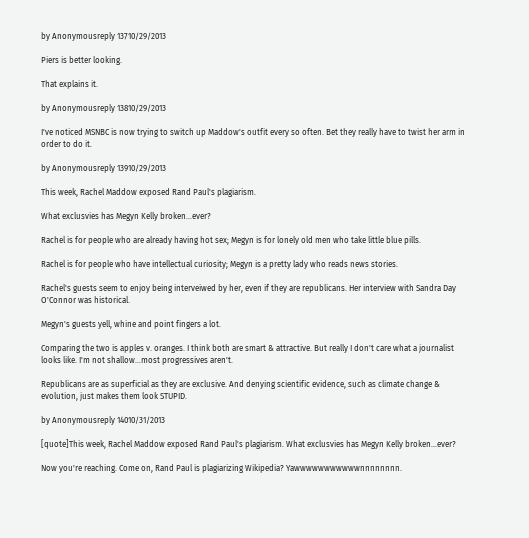by Anonymousreply 13710/29/2013

Piers is better looking.

That explains it.

by Anonymousreply 13810/29/2013

I've noticed MSNBC is now trying to switch up Maddow's outfit every so often. Bet they really have to twist her arm in order to do it.

by Anonymousreply 13910/29/2013

This week, Rachel Maddow exposed Rand Paul's plagiarism.

What exclusvies has Megyn Kelly broken...ever?

Rachel is for people who are already having hot sex; Megyn is for lonely old men who take little blue pills.

Rachel is for people who have intellectual curiosity; Megyn is a pretty lady who reads news stories.

Rachel's guests seem to enjoy being interveiwed by her, even if they are republicans. Her interview with Sandra Day O'Connor was historical.

Megyn's guests yell, whine and point fingers a lot.

Comparing the two is apples v. oranges. I think both are smart & attractive. But really I don't care what a journalist looks like. I'm not shallow...most progressives aren't.

Republicans are as superficial as they are exclusive. And denying scientific evidence, such as climate change & evolution, just makes them look STUPID.

by Anonymousreply 14010/31/2013

[quote]This week, Rachel Maddow exposed Rand Paul's plagiarism. What exclusvies has Megyn Kelly broken...ever?

Now you're reaching. Come on, Rand Paul is plagiarizing Wikipedia? Yawwwwwwwwwwwnnnnnnnn.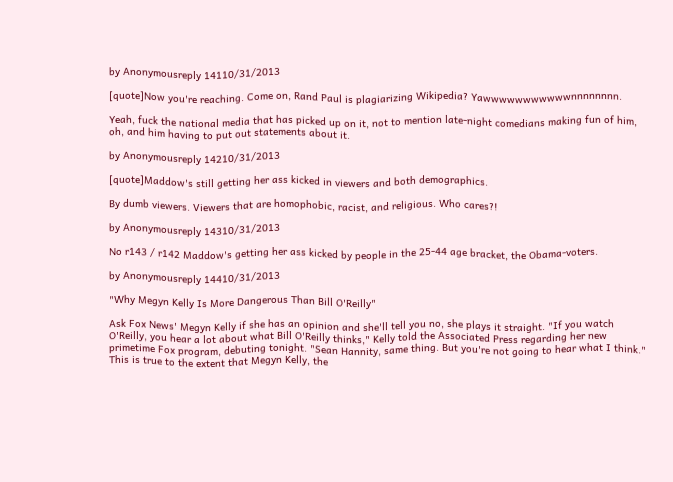by Anonymousreply 14110/31/2013

[quote]Now you're reaching. Come on, Rand Paul is plagiarizing Wikipedia? Yawwwwwwwwwwwnnnnnnnn.

Yeah, fuck the national media that has picked up on it, not to mention late-night comedians making fun of him, oh, and him having to put out statements about it.

by Anonymousreply 14210/31/2013

[quote]Maddow's still getting her ass kicked in viewers and both demographics.

By dumb viewers. Viewers that are homophobic, racist, and religious. Who cares?!

by Anonymousreply 14310/31/2013

No r143 / r142 Maddow's getting her ass kicked by people in the 25-44 age bracket, the Obama-voters.

by Anonymousreply 14410/31/2013

"Why Megyn Kelly Is More Dangerous Than Bill O'Reilly"

Ask Fox News' Megyn Kelly if she has an opinion and she'll tell you no, she plays it straight. "If you watch O'Reilly, you hear a lot about what Bill O'Reilly thinks," Kelly told the Associated Press regarding her new primetime Fox program, debuting tonight. "Sean Hannity, same thing. But you're not going to hear what I think." This is true to the extent that Megyn Kelly, the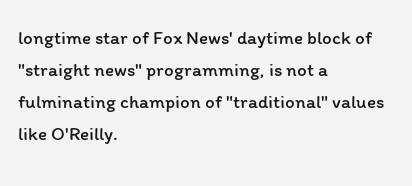longtime star of Fox News' daytime block of "straight news" programming, is not a fulminating champion of "traditional" values like O'Reilly.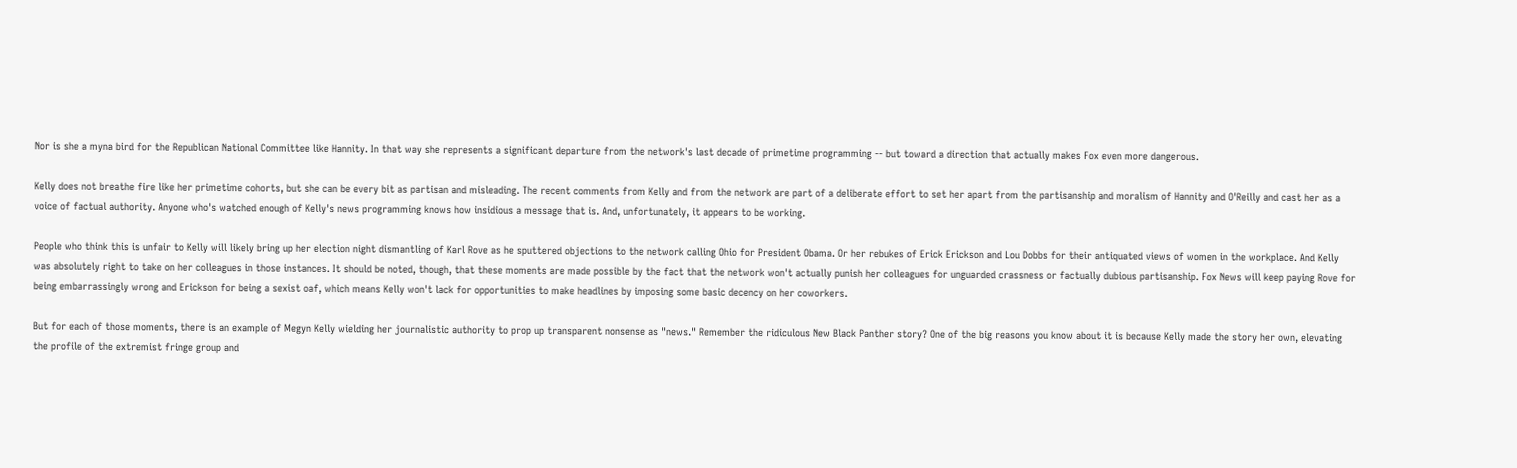Nor is she a myna bird for the Republican National Committee like Hannity. In that way she represents a significant departure from the network's last decade of primetime programming -- but toward a direction that actually makes Fox even more dangerous.

Kelly does not breathe fire like her primetime cohorts, but she can be every bit as partisan and misleading. The recent comments from Kelly and from the network are part of a deliberate effort to set her apart from the partisanship and moralism of Hannity and O'Reilly and cast her as a voice of factual authority. Anyone who's watched enough of Kelly's news programming knows how insidious a message that is. And, unfortunately, it appears to be working.

People who think this is unfair to Kelly will likely bring up her election night dismantling of Karl Rove as he sputtered objections to the network calling Ohio for President Obama. Or her rebukes of Erick Erickson and Lou Dobbs for their antiquated views of women in the workplace. And Kelly was absolutely right to take on her colleagues in those instances. It should be noted, though, that these moments are made possible by the fact that the network won't actually punish her colleagues for unguarded crassness or factually dubious partisanship. Fox News will keep paying Rove for being embarrassingly wrong and Erickson for being a sexist oaf, which means Kelly won't lack for opportunities to make headlines by imposing some basic decency on her coworkers.

But for each of those moments, there is an example of Megyn Kelly wielding her journalistic authority to prop up transparent nonsense as "news." Remember the ridiculous New Black Panther story? One of the big reasons you know about it is because Kelly made the story her own, elevating the profile of the extremist fringe group and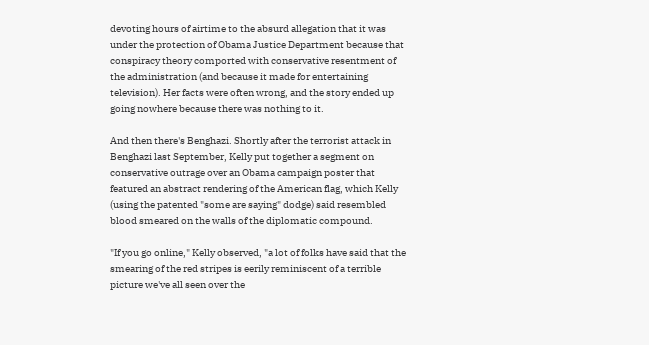devoting hours of airtime to the absurd allegation that it was under the protection of Obama Justice Department because that conspiracy theory comported with conservative resentment of the administration (and because it made for entertaining television). Her facts were often wrong, and the story ended up going nowhere because there was nothing to it.

And then there's Benghazi. Shortly after the terrorist attack in Benghazi last September, Kelly put together a segment on conservative outrage over an Obama campaign poster that featured an abstract rendering of the American flag, which Kelly (using the patented "some are saying" dodge) said resembled blood smeared on the walls of the diplomatic compound.

"If you go online," Kelly observed, "a lot of folks have said that the smearing of the red stripes is eerily reminiscent of a terrible picture we've all seen over the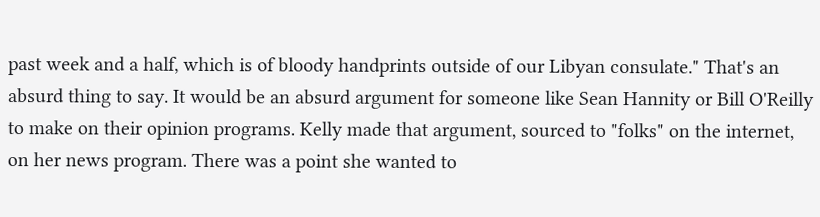past week and a half, which is of bloody handprints outside of our Libyan consulate." That's an absurd thing to say. It would be an absurd argument for someone like Sean Hannity or Bill O'Reilly to make on their opinion programs. Kelly made that argument, sourced to "folks" on the internet, on her news program. There was a point she wanted to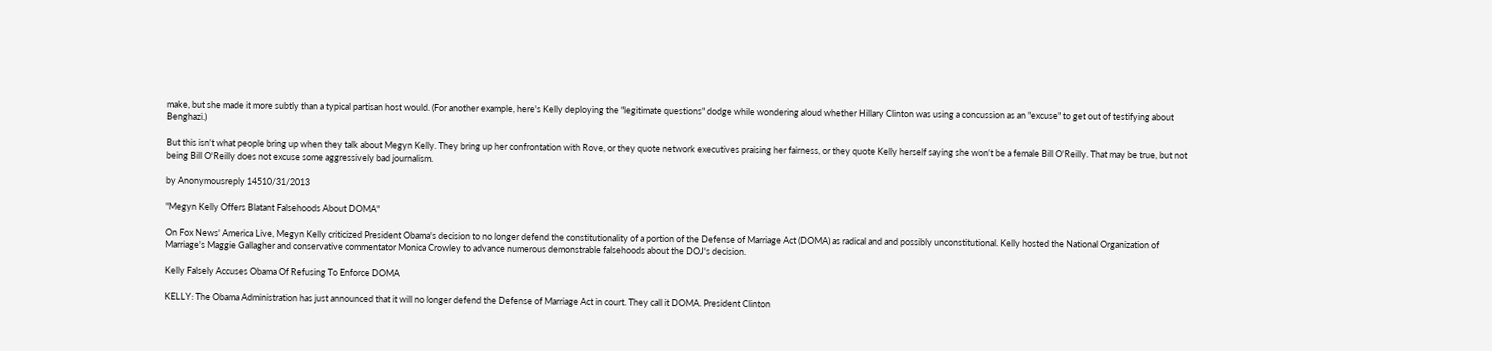make, but she made it more subtly than a typical partisan host would. (For another example, here's Kelly deploying the "legitimate questions" dodge while wondering aloud whether Hillary Clinton was using a concussion as an "excuse" to get out of testifying about Benghazi.)

But this isn't what people bring up when they talk about Megyn Kelly. They bring up her confrontation with Rove, or they quote network executives praising her fairness, or they quote Kelly herself saying she won't be a female Bill O'Reilly. That may be true, but not being Bill O'Reilly does not excuse some aggressively bad journalism.

by Anonymousreply 14510/31/2013

"Megyn Kelly Offers Blatant Falsehoods About DOMA"

On Fox News' America Live, Megyn Kelly criticized President Obama's decision to no longer defend the constitutionality of a portion of the Defense of Marriage Act (DOMA) as radical and and possibly unconstitutional. Kelly hosted the National Organization of Marriage's Maggie Gallagher and conservative commentator Monica Crowley to advance numerous demonstrable falsehoods about the DOJ's decision.

Kelly Falsely Accuses Obama Of Refusing To Enforce DOMA

KELLY: The Obama Administration has just announced that it will no longer defend the Defense of Marriage Act in court. They call it DOMA. President Clinton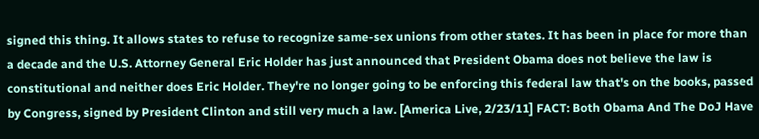signed this thing. It allows states to refuse to recognize same-sex unions from other states. It has been in place for more than a decade and the U.S. Attorney General Eric Holder has just announced that President Obama does not believe the law is constitutional and neither does Eric Holder. They're no longer going to be enforcing this federal law that's on the books, passed by Congress, signed by President Clinton and still very much a law. [America Live, 2/23/11] FACT: Both Obama And The DoJ Have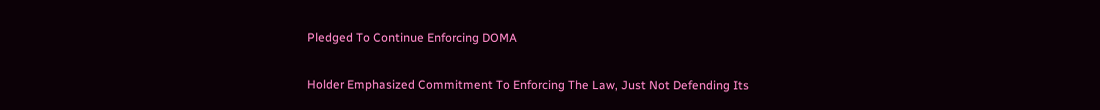Pledged To Continue Enforcing DOMA

Holder Emphasized Commitment To Enforcing The Law, Just Not Defending Its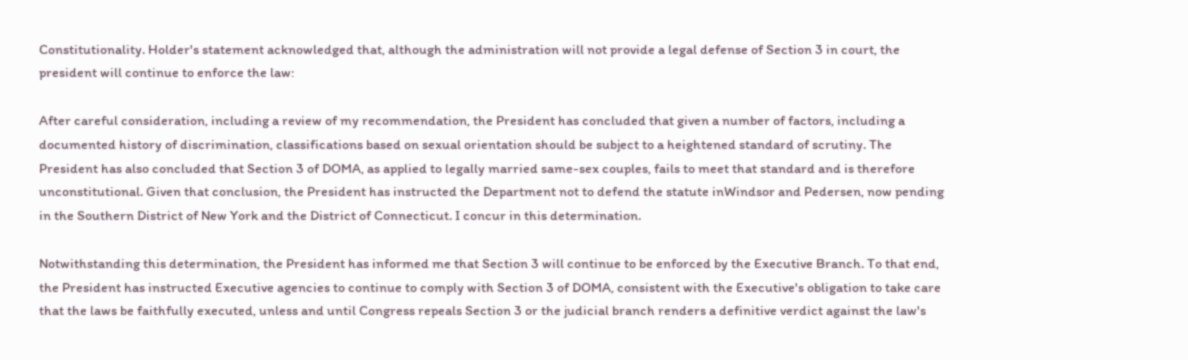Constitutionality. Holder's statement acknowledged that, although the administration will not provide a legal defense of Section 3 in court, the president will continue to enforce the law:

After careful consideration, including a review of my recommendation, the President has concluded that given a number of factors, including a documented history of discrimination, classifications based on sexual orientation should be subject to a heightened standard of scrutiny. The President has also concluded that Section 3 of DOMA, as applied to legally married same-sex couples, fails to meet that standard and is therefore unconstitutional. Given that conclusion, the President has instructed the Department not to defend the statute inWindsor and Pedersen, now pending in the Southern District of New York and the District of Connecticut. I concur in this determination.

Notwithstanding this determination, the President has informed me that Section 3 will continue to be enforced by the Executive Branch. To that end, the President has instructed Executive agencies to continue to comply with Section 3 of DOMA, consistent with the Executive's obligation to take care that the laws be faithfully executed, unless and until Congress repeals Section 3 or the judicial branch renders a definitive verdict against the law's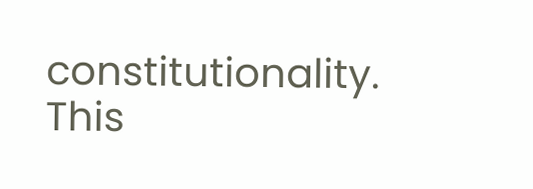constitutionality. This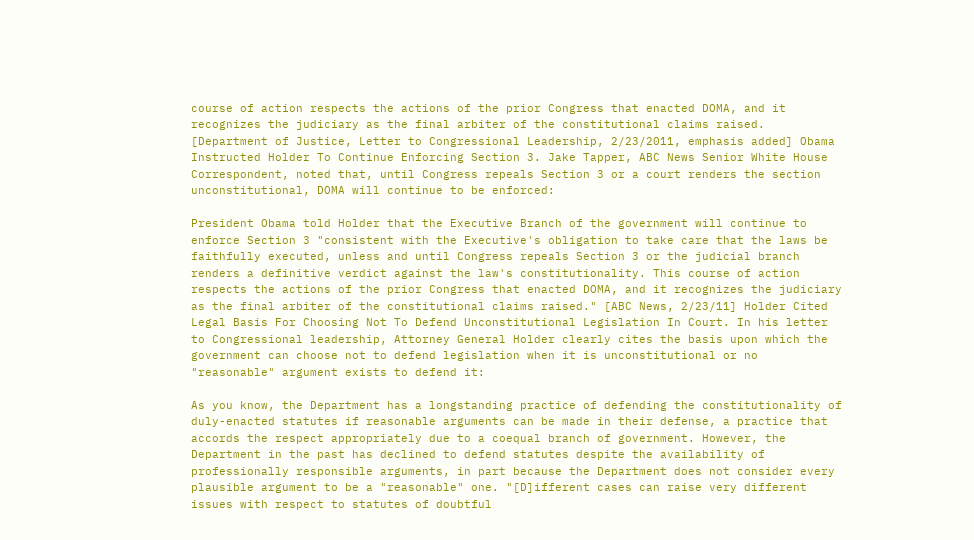course of action respects the actions of the prior Congress that enacted DOMA, and it recognizes the judiciary as the final arbiter of the constitutional claims raised. [Department of Justice, Letter to Congressional Leadership, 2/23/2011, emphasis added] Obama Instructed Holder To Continue Enforcing Section 3. Jake Tapper, ABC News Senior White House Correspondent, noted that, until Congress repeals Section 3 or a court renders the section unconstitutional, DOMA will continue to be enforced:

President Obama told Holder that the Executive Branch of the government will continue to enforce Section 3 "consistent with the Executive's obligation to take care that the laws be faithfully executed, unless and until Congress repeals Section 3 or the judicial branch renders a definitive verdict against the law's constitutionality. This course of action respects the actions of the prior Congress that enacted DOMA, and it recognizes the judiciary as the final arbiter of the constitutional claims raised." [ABC News, 2/23/11] Holder Cited Legal Basis For Choosing Not To Defend Unconstitutional Legislation In Court. In his letter to Congressional leadership, Attorney General Holder clearly cites the basis upon which the government can choose not to defend legislation when it is unconstitutional or no "reasonable" argument exists to defend it:

As you know, the Department has a longstanding practice of defending the constitutionality of duly-enacted statutes if reasonable arguments can be made in their defense, a practice that accords the respect appropriately due to a coequal branch of government. However, the Department in the past has declined to defend statutes despite the availability of professionally responsible arguments, in part because the Department does not consider every plausible argument to be a "reasonable" one. "[D]ifferent cases can raise very different issues with respect to statutes of doubtful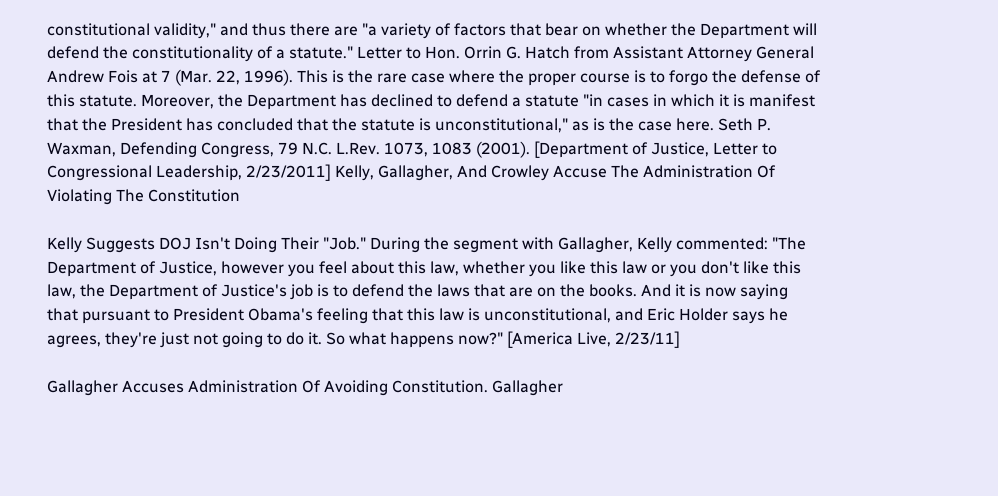constitutional validity," and thus there are "a variety of factors that bear on whether the Department will defend the constitutionality of a statute." Letter to Hon. Orrin G. Hatch from Assistant Attorney General Andrew Fois at 7 (Mar. 22, 1996). This is the rare case where the proper course is to forgo the defense of this statute. Moreover, the Department has declined to defend a statute "in cases in which it is manifest that the President has concluded that the statute is unconstitutional," as is the case here. Seth P. Waxman, Defending Congress, 79 N.C. L.Rev. 1073, 1083 (2001). [Department of Justice, Letter to Congressional Leadership, 2/23/2011] Kelly, Gallagher, And Crowley Accuse The Administration Of Violating The Constitution

Kelly Suggests DOJ Isn't Doing Their "Job." During the segment with Gallagher, Kelly commented: "The Department of Justice, however you feel about this law, whether you like this law or you don't like this law, the Department of Justice's job is to defend the laws that are on the books. And it is now saying that pursuant to President Obama's feeling that this law is unconstitutional, and Eric Holder says he agrees, they're just not going to do it. So what happens now?" [America Live, 2/23/11]

Gallagher Accuses Administration Of Avoiding Constitution. Gallagher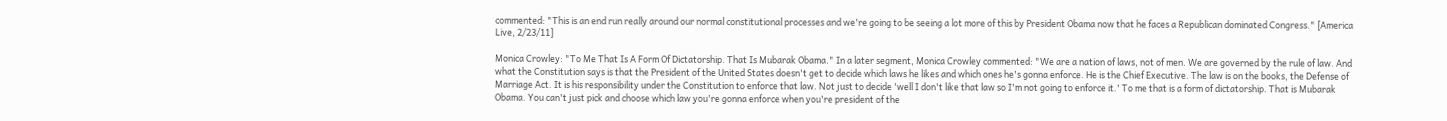commented: "This is an end run really around our normal constitutional processes and we're going to be seeing a lot more of this by President Obama now that he faces a Republican dominated Congress." [America Live, 2/23/11]

Monica Crowley: "To Me That Is A Form Of Dictatorship. That Is Mubarak Obama." In a later segment, Monica Crowley commented: "We are a nation of laws, not of men. We are governed by the rule of law. And what the Constitution says is that the President of the United States doesn't get to decide which laws he likes and which ones he's gonna enforce. He is the Chief Executive. The law is on the books, the Defense of Marriage Act. It is his responsibility under the Constitution to enforce that law. Not just to decide 'well I don't like that law so I'm not going to enforce it.' To me that is a form of dictatorship. That is Mubarak Obama. You can't just pick and choose which law you're gonna enforce when you're president of the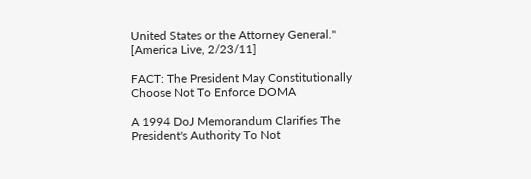United States or the Attorney General." [America Live, 2/23/11]

FACT: The President May Constitutionally Choose Not To Enforce DOMA

A 1994 DoJ Memorandum Clarifies The President's Authority To Not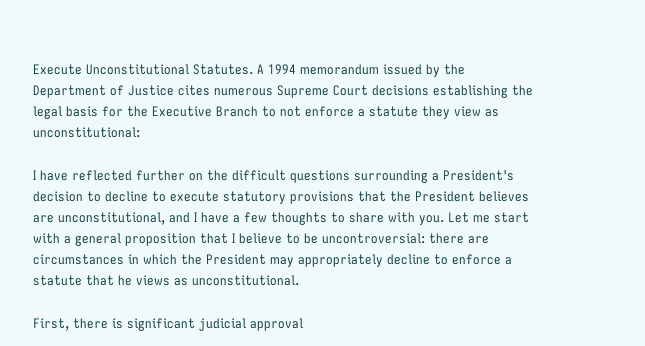Execute Unconstitutional Statutes. A 1994 memorandum issued by the Department of Justice cites numerous Supreme Court decisions establishing the legal basis for the Executive Branch to not enforce a statute they view as unconstitutional:

I have reflected further on the difficult questions surrounding a President's decision to decline to execute statutory provisions that the President believes are unconstitutional, and I have a few thoughts to share with you. Let me start with a general proposition that I believe to be uncontroversial: there are circumstances in which the President may appropriately decline to enforce a statute that he views as unconstitutional.

First, there is significant judicial approval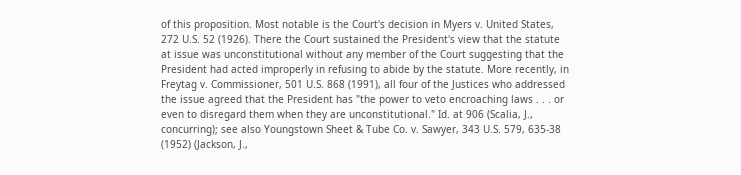of this proposition. Most notable is the Court's decision in Myers v. United States, 272 U.S. 52 (1926). There the Court sustained the President's view that the statute at issue was unconstitutional without any member of the Court suggesting that the President had acted improperly in refusing to abide by the statute. More recently, in Freytag v. Commissioner, 501 U.S. 868 (1991), all four of the Justices who addressed the issue agreed that the President has "the power to veto encroaching laws . . . or even to disregard them when they are unconstitutional." Id. at 906 (Scalia, J., concurring); see also Youngstown Sheet & Tube Co. v. Sawyer, 343 U.S. 579, 635-38 (1952) (Jackson, J.,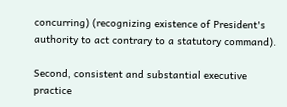concurring) (recognizing existence of President's authority to act contrary to a statutory command).

Second, consistent and substantial executive practice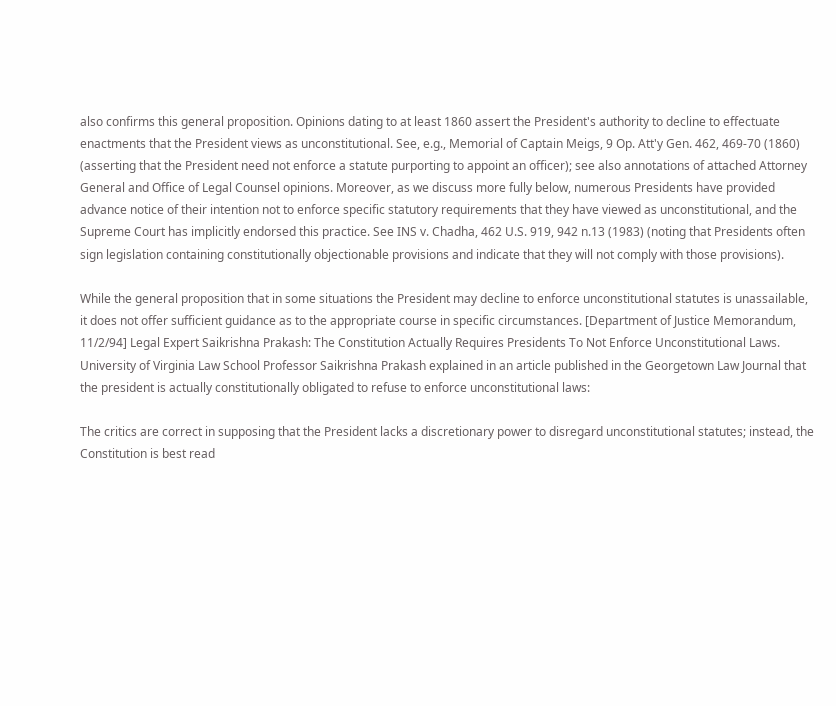also confirms this general proposition. Opinions dating to at least 1860 assert the President's authority to decline to effectuate enactments that the President views as unconstitutional. See, e.g., Memorial of Captain Meigs, 9 Op. Att'y Gen. 462, 469-70 (1860) (asserting that the President need not enforce a statute purporting to appoint an officer); see also annotations of attached Attorney General and Office of Legal Counsel opinions. Moreover, as we discuss more fully below, numerous Presidents have provided advance notice of their intention not to enforce specific statutory requirements that they have viewed as unconstitutional, and the Supreme Court has implicitly endorsed this practice. See INS v. Chadha, 462 U.S. 919, 942 n.13 (1983) (noting that Presidents often sign legislation containing constitutionally objectionable provisions and indicate that they will not comply with those provisions).

While the general proposition that in some situations the President may decline to enforce unconstitutional statutes is unassailable, it does not offer sufficient guidance as to the appropriate course in specific circumstances. [Department of Justice Memorandum, 11/2/94] Legal Expert Saikrishna Prakash: The Constitution Actually Requires Presidents To Not Enforce Unconstitutional Laws. University of Virginia Law School Professor Saikrishna Prakash explained in an article published in the Georgetown Law Journal that the president is actually constitutionally obligated to refuse to enforce unconstitutional laws:

The critics are correct in supposing that the President lacks a discretionary power to disregard unconstitutional statutes; instead, the Constitution is best read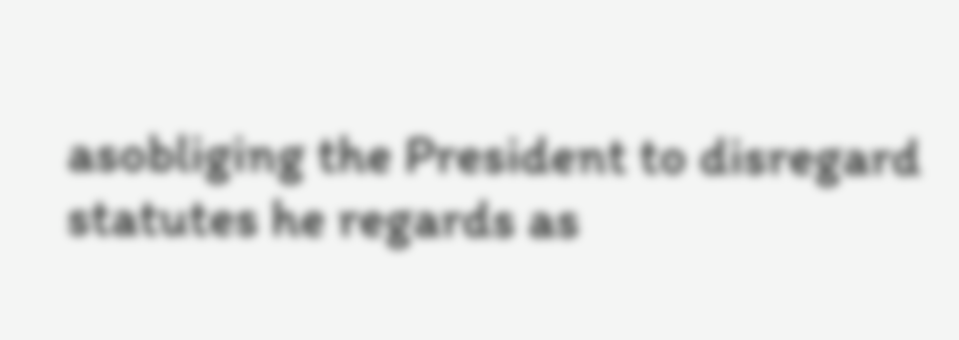asobliging the President to disregard statutes he regards as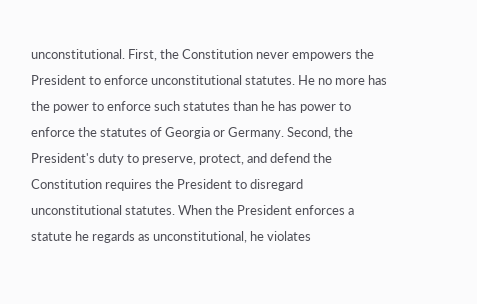unconstitutional. First, the Constitution never empowers the President to enforce unconstitutional statutes. He no more has the power to enforce such statutes than he has power to enforce the statutes of Georgia or Germany. Second, the President's duty to preserve, protect, and defend the Constitution requires the President to disregard unconstitutional statutes. When the President enforces a statute he regards as unconstitutional, he violates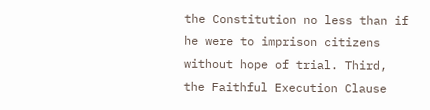the Constitution no less than if he were to imprison citizens without hope of trial. Third, the Faithful Execution Clause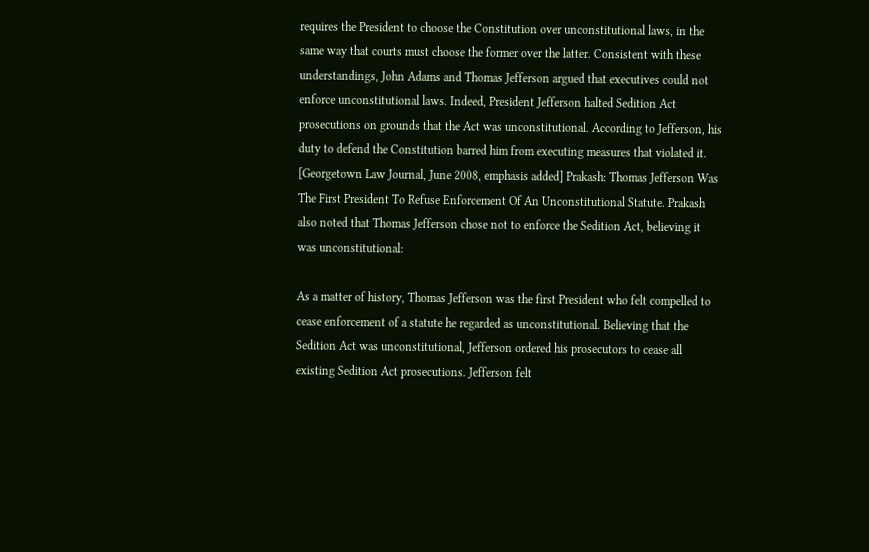requires the President to choose the Constitution over unconstitutional laws, in the same way that courts must choose the former over the latter. Consistent with these understandings, John Adams and Thomas Jefferson argued that executives could not enforce unconstitutional laws. Indeed, President Jefferson halted Sedition Act prosecutions on grounds that the Act was unconstitutional. According to Jefferson, his duty to defend the Constitution barred him from executing measures that violated it. [Georgetown Law Journal, June 2008, emphasis added] Prakash: Thomas Jefferson Was The First President To Refuse Enforcement Of An Unconstitutional Statute. Prakash also noted that Thomas Jefferson chose not to enforce the Sedition Act, believing it was unconstitutional:

As a matter of history, Thomas Jefferson was the first President who felt compelled to cease enforcement of a statute he regarded as unconstitutional. Believing that the Sedition Act was unconstitutional, Jefferson ordered his prosecutors to cease all existing Sedition Act prosecutions. Jefferson felt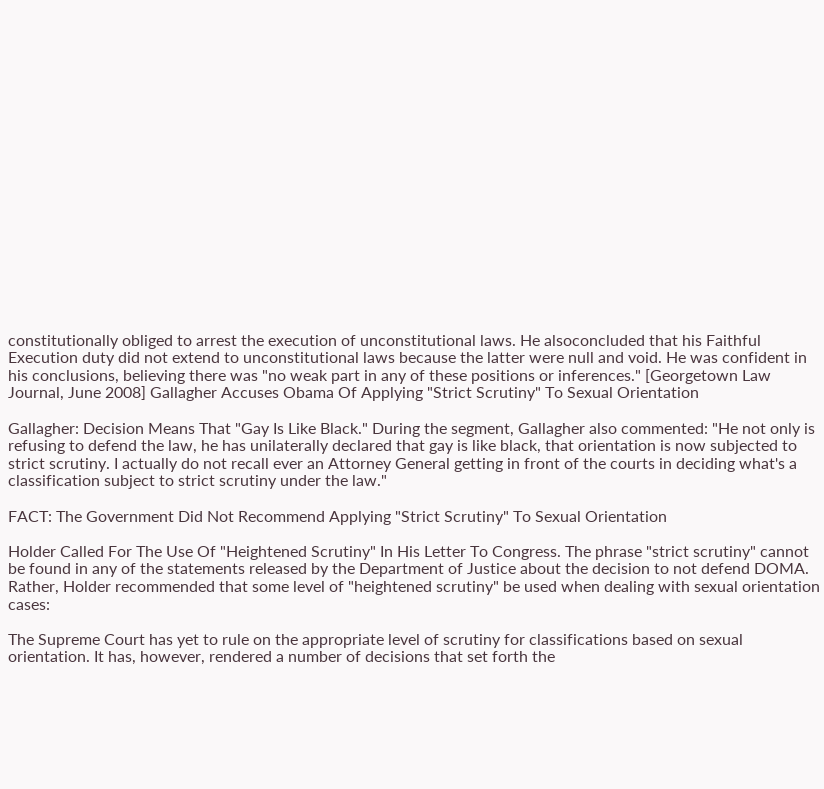constitutionally obliged to arrest the execution of unconstitutional laws. He alsoconcluded that his Faithful Execution duty did not extend to unconstitutional laws because the latter were null and void. He was confident in his conclusions, believing there was "no weak part in any of these positions or inferences." [Georgetown Law Journal, June 2008] Gallagher Accuses Obama Of Applying "Strict Scrutiny" To Sexual Orientation

Gallagher: Decision Means That "Gay Is Like Black." During the segment, Gallagher also commented: "He not only is refusing to defend the law, he has unilaterally declared that gay is like black, that orientation is now subjected to strict scrutiny. I actually do not recall ever an Attorney General getting in front of the courts in deciding what's a classification subject to strict scrutiny under the law."

FACT: The Government Did Not Recommend Applying "Strict Scrutiny" To Sexual Orientation

Holder Called For The Use Of "Heightened Scrutiny" In His Letter To Congress. The phrase "strict scrutiny" cannot be found in any of the statements released by the Department of Justice about the decision to not defend DOMA. Rather, Holder recommended that some level of "heightened scrutiny" be used when dealing with sexual orientation cases:

The Supreme Court has yet to rule on the appropriate level of scrutiny for classifications based on sexual orientation. It has, however, rendered a number of decisions that set forth the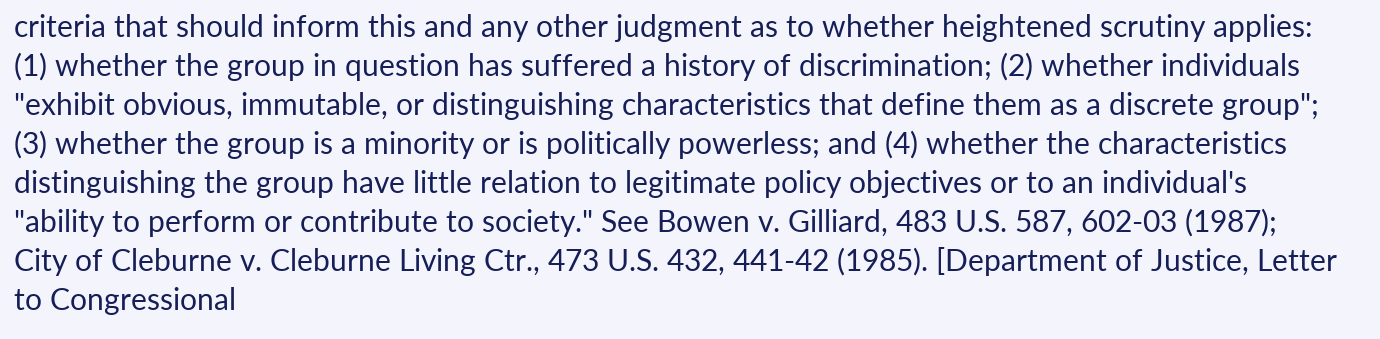criteria that should inform this and any other judgment as to whether heightened scrutiny applies: (1) whether the group in question has suffered a history of discrimination; (2) whether individuals "exhibit obvious, immutable, or distinguishing characteristics that define them as a discrete group"; (3) whether the group is a minority or is politically powerless; and (4) whether the characteristics distinguishing the group have little relation to legitimate policy objectives or to an individual's "ability to perform or contribute to society." See Bowen v. Gilliard, 483 U.S. 587, 602-03 (1987); City of Cleburne v. Cleburne Living Ctr., 473 U.S. 432, 441-42 (1985). [Department of Justice, Letter to Congressional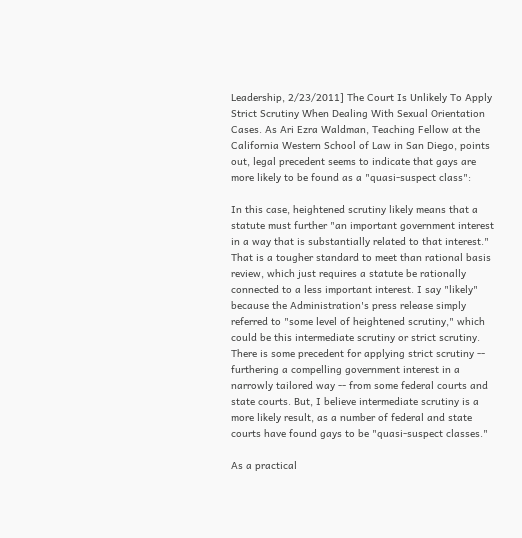Leadership, 2/23/2011] The Court Is Unlikely To Apply Strict Scrutiny When Dealing With Sexual Orientation Cases. As Ari Ezra Waldman, Teaching Fellow at the California Western School of Law in San Diego, points out, legal precedent seems to indicate that gays are more likely to be found as a "quasi-suspect class":

In this case, heightened scrutiny likely means that a statute must further "an important government interest in a way that is substantially related to that interest." That is a tougher standard to meet than rational basis review, which just requires a statute be rationally connected to a less important interest. I say "likely" because the Administration's press release simply referred to "some level of heightened scrutiny," which could be this intermediate scrutiny or strict scrutiny. There is some precedent for applying strict scrutiny -- furthering a compelling government interest in a narrowly tailored way -- from some federal courts and state courts. But, I believe intermediate scrutiny is a more likely result, as a number of federal and state courts have found gays to be "quasi-suspect classes."

As a practical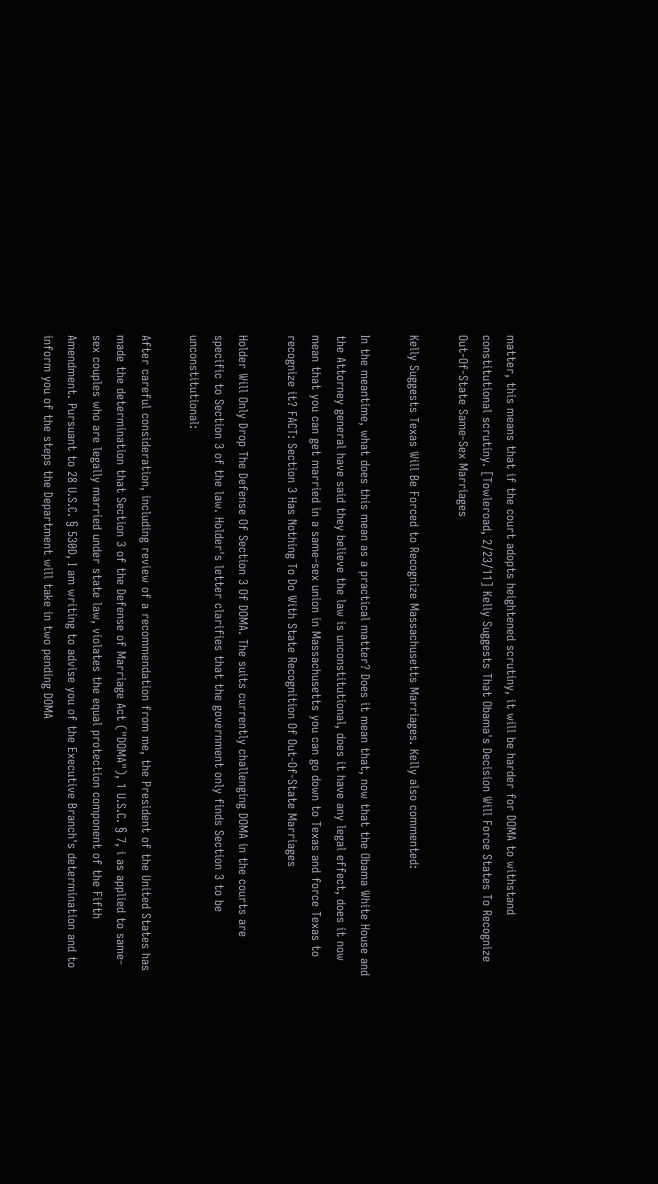matter, this means that if the court adopts heightened scrutiny, it will be harder for DOMA to withstand constitutional scrutiny. [Towleroad, 2/23/11] Kelly Suggests That Obama's Decision Will Force States To Recognize Out-Of-State Same-Sex Marriages

Kelly Suggests Texas Will Be Forced to Recognize Massachusetts Marriages. Kelly also commented:

In the meantime, what does this mean as a practical matter? Does it mean that, now that the Obama White House and the Attorney general have said they believe the law is unconstitutional, does it have any legal effect, does it now mean that you can get married in a same-sex union in Massachusetts you can go down to Texas and force Texas to recognize it? FACT: Section 3 Has Nothing To Do With State Recognition Of Out-Of-State Marriages

Holder Will Only Drop The Defense Of Section 3 Of DOMA. The suits currently challenging DOMA in the courts are specific to Section 3 of the law. Holder's letter clarifies that the government only finds Section 3 to be unconstitutional:

After careful consideration, including review of a recommendation from me, the President of the United States has made the determination that Section 3 of the Defense of Marriage Act ("DOMA"), 1 U.S.C. § 7, i as applied to same-sex couples who are legally married under state law, violates the equal protection component of the Fifth Amendment. Pursuant to 28 U.S.C. § 530D, I am writing to advise you of the Executive Branch's determination and to inform you of the steps the Department will take in two pending DOMA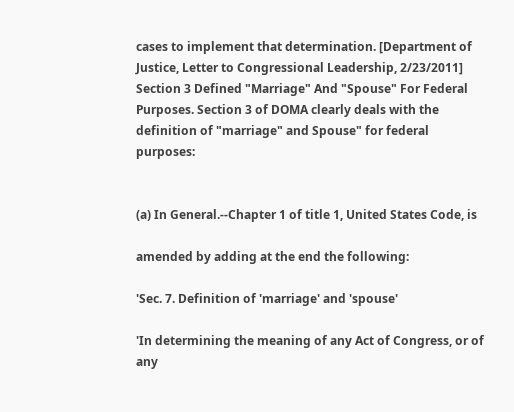cases to implement that determination. [Department of Justice, Letter to Congressional Leadership, 2/23/2011] Section 3 Defined "Marriage" And "Spouse" For Federal Purposes. Section 3 of DOMA clearly deals with the definition of "marriage" and Spouse" for federal purposes:


(a) In General.--Chapter 1 of title 1, United States Code, is

amended by adding at the end the following:

'Sec. 7. Definition of 'marriage' and 'spouse'

'In determining the meaning of any Act of Congress, or of any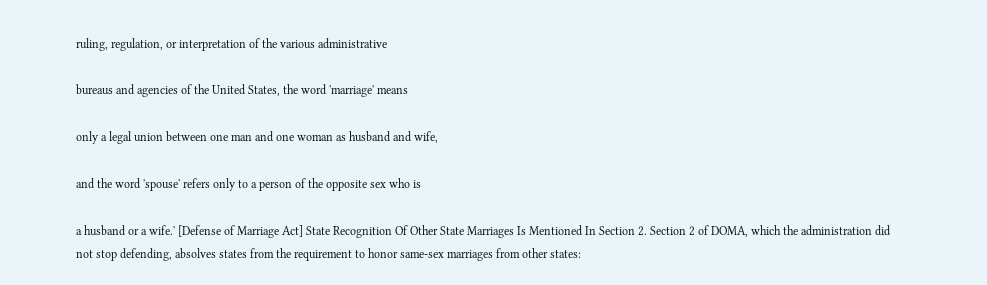ruling, regulation, or interpretation of the various administrative

bureaus and agencies of the United States, the word 'marriage' means

only a legal union between one man and one woman as husband and wife,

and the word 'spouse' refers only to a person of the opposite sex who is

a husband or a wife.' [Defense of Marriage Act] State Recognition Of Other State Marriages Is Mentioned In Section 2. Section 2 of DOMA, which the administration did not stop defending, absolves states from the requirement to honor same-sex marriages from other states: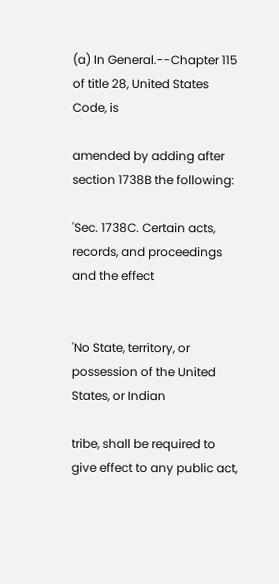(a) In General.--Chapter 115 of title 28, United States Code, is

amended by adding after section 1738B the following:

'Sec. 1738C. Certain acts, records, and proceedings and the effect


'No State, territory, or possession of the United States, or Indian

tribe, shall be required to give effect to any public act,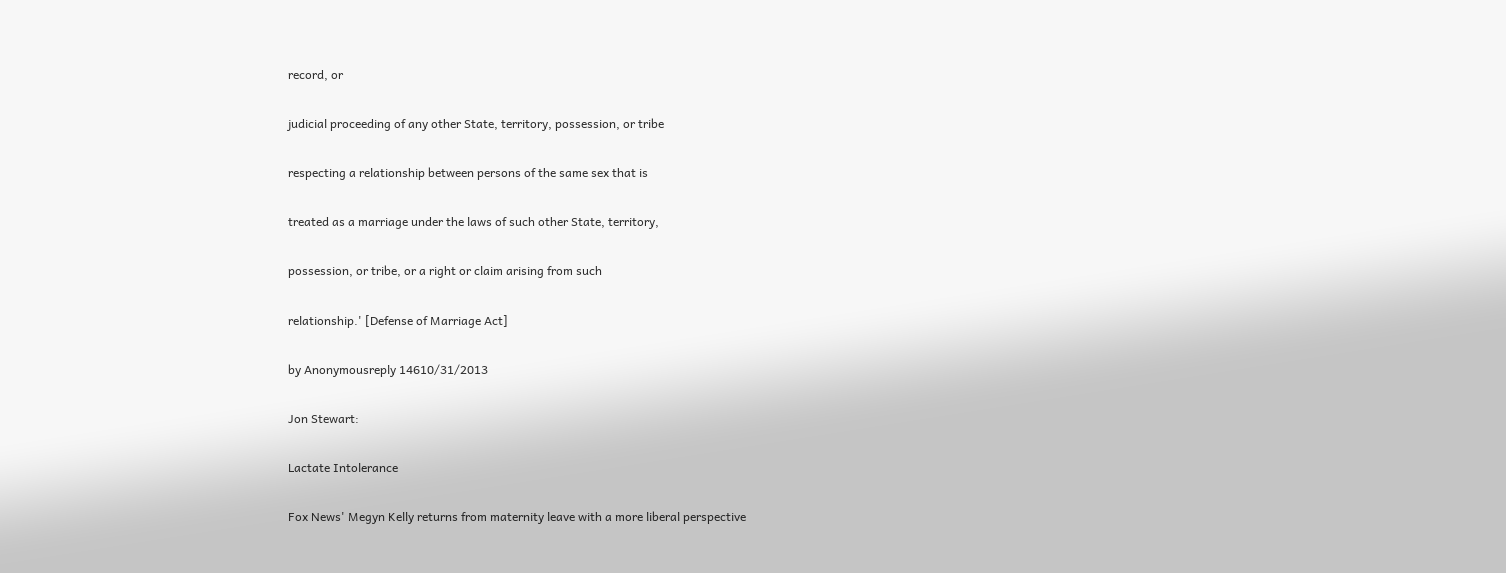record, or

judicial proceeding of any other State, territory, possession, or tribe

respecting a relationship between persons of the same sex that is

treated as a marriage under the laws of such other State, territory,

possession, or tribe, or a right or claim arising from such

relationship.' [Defense of Marriage Act]

by Anonymousreply 14610/31/2013

Jon Stewart:

Lactate Intolerance

Fox News' Megyn Kelly returns from maternity leave with a more liberal perspective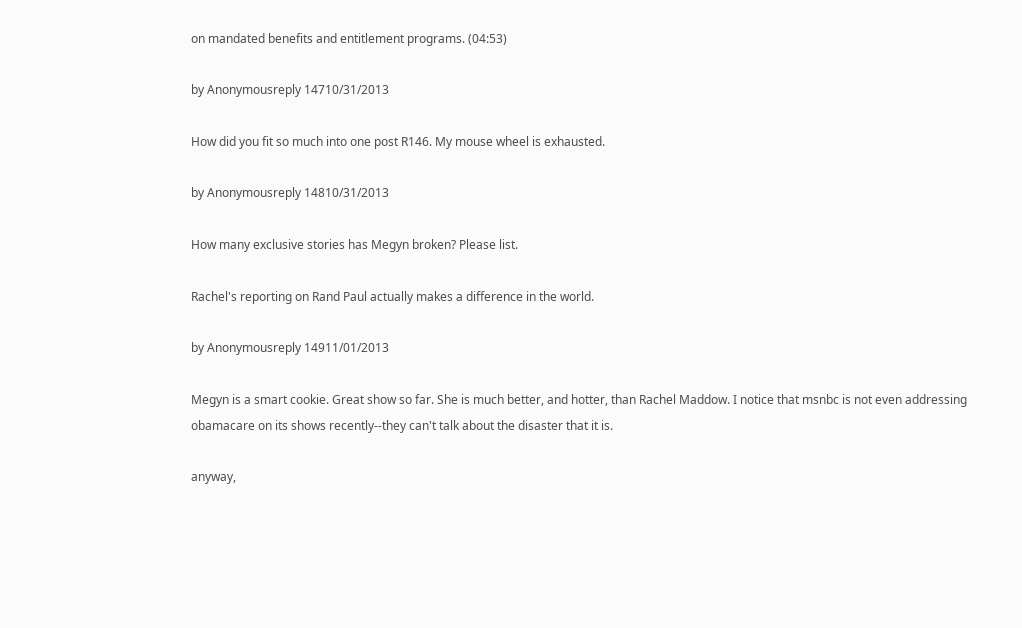on mandated benefits and entitlement programs. (04:53)

by Anonymousreply 14710/31/2013

How did you fit so much into one post R146. My mouse wheel is exhausted.

by Anonymousreply 14810/31/2013

How many exclusive stories has Megyn broken? Please list.

Rachel's reporting on Rand Paul actually makes a difference in the world.

by Anonymousreply 14911/01/2013

Megyn is a smart cookie. Great show so far. She is much better, and hotter, than Rachel Maddow. I notice that msnbc is not even addressing obamacare on its shows recently--they can't talk about the disaster that it is.

anyway,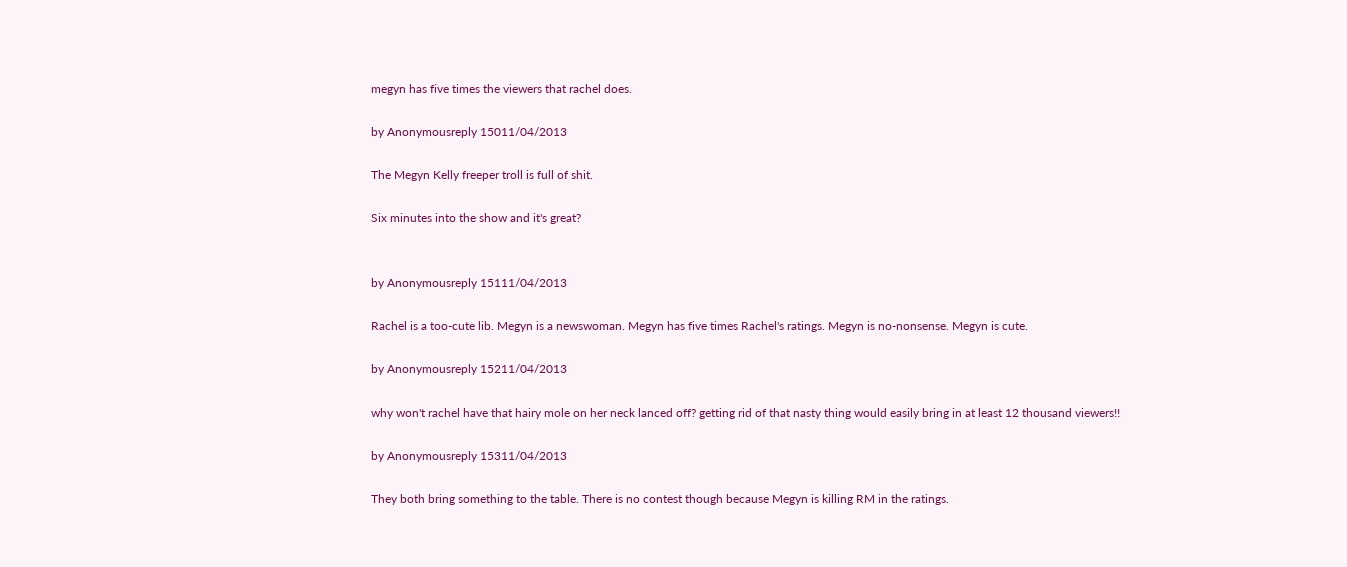megyn has five times the viewers that rachel does.

by Anonymousreply 15011/04/2013

The Megyn Kelly freeper troll is full of shit.

Six minutes into the show and it's great?


by Anonymousreply 15111/04/2013

Rachel is a too-cute lib. Megyn is a newswoman. Megyn has five times Rachel's ratings. Megyn is no-nonsense. Megyn is cute.

by Anonymousreply 15211/04/2013

why won't rachel have that hairy mole on her neck lanced off? getting rid of that nasty thing would easily bring in at least 12 thousand viewers!!

by Anonymousreply 15311/04/2013

They both bring something to the table. There is no contest though because Megyn is killing RM in the ratings.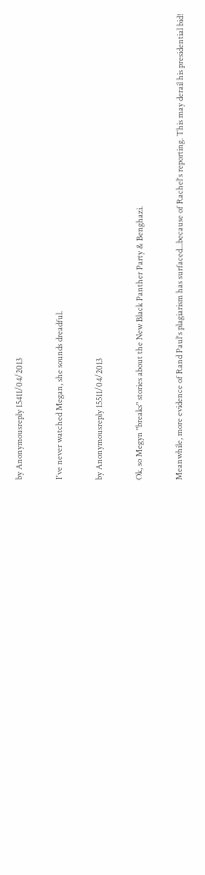by Anonymousreply 15411/04/2013

I've never watched Megan, she sounds dreadful.

by Anonymousreply 15511/04/2013

Ok, so Megyn "breaks" stories about the New Black Panther Party & Benghazi.

Meanwhile, more evidence of Rand Paul's plagiarism has surfaced...because of Rachel's reporting. This may derail his presidential bid!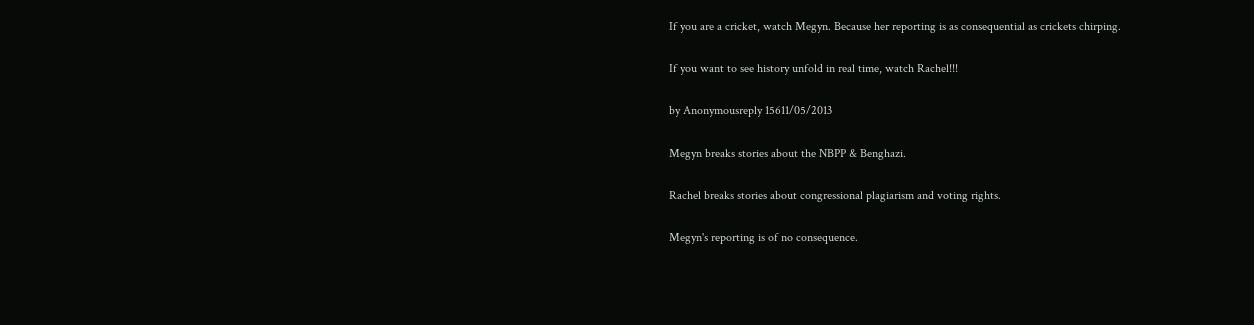If you are a cricket, watch Megyn. Because her reporting is as consequential as crickets chirping.

If you want to see history unfold in real time, watch Rachel!!!

by Anonymousreply 15611/05/2013

Megyn breaks stories about the NBPP & Benghazi.

Rachel breaks stories about congressional plagiarism and voting rights.

Megyn's reporting is of no consequence.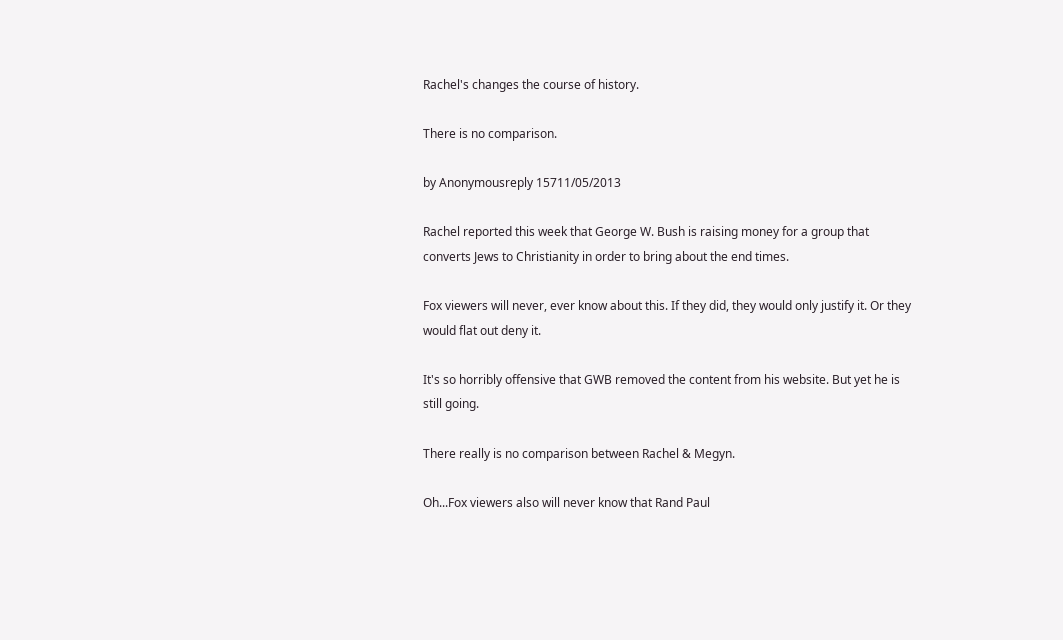Rachel's changes the course of history.

There is no comparison.

by Anonymousreply 15711/05/2013

Rachel reported this week that George W. Bush is raising money for a group that converts Jews to Christianity in order to bring about the end times.

Fox viewers will never, ever know about this. If they did, they would only justify it. Or they would flat out deny it.

It's so horribly offensive that GWB removed the content from his website. But yet he is still going.

There really is no comparison between Rachel & Megyn.

Oh...Fox viewers also will never know that Rand Paul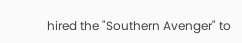hired the "Southern Avenger" to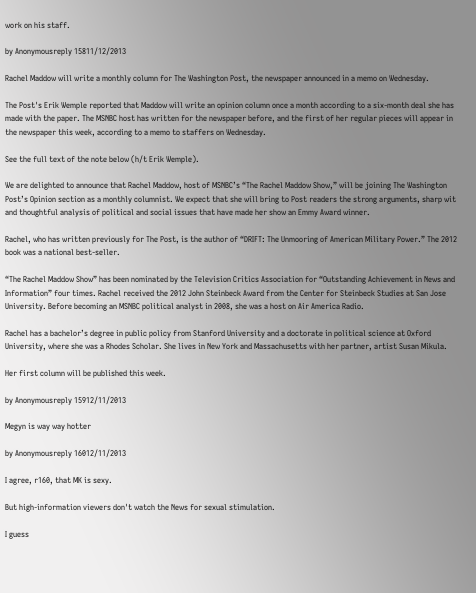work on his staff.

by Anonymousreply 15811/12/2013

Rachel Maddow will write a monthly column for The Washington Post, the newspaper announced in a memo on Wednesday.

The Post's Erik Wemple reported that Maddow will write an opinion column once a month according to a six-month deal she has made with the paper. The MSNBC host has written for the newspaper before, and the first of her regular pieces will appear in the newspaper this week, according to a memo to staffers on Wednesday.

See the full text of the note below (h/t Erik Wemple).

We are delighted to announce that Rachel Maddow, host of MSNBC’s “The Rachel Maddow Show,” will be joining The Washington Post’s Opinion section as a monthly columnist. We expect that she will bring to Post readers the strong arguments, sharp wit and thoughtful analysis of political and social issues that have made her show an Emmy Award winner.

Rachel, who has written previously for The Post, is the author of “DRIFT: The Unmooring of American Military Power.” The 2012 book was a national best-seller.

“The Rachel Maddow Show” has been nominated by the Television Critics Association for “Outstanding Achievement in News and Information” four times. Rachel received the 2012 John Steinbeck Award from the Center for Steinbeck Studies at San Jose University. Before becoming an MSNBC political analyst in 2008, she was a host on Air America Radio.

Rachel has a bachelor’s degree in public policy from Stanford University and a doctorate in political science at Oxford University, where she was a Rhodes Scholar. She lives in New York and Massachusetts with her partner, artist Susan Mikula.

Her first column will be published this week.

by Anonymousreply 15912/11/2013

Megyn is way way hotter

by Anonymousreply 16012/11/2013

I agree, r160, that MK is sexy.

But high-information viewers don't watch the News for sexual stimulation.

I guess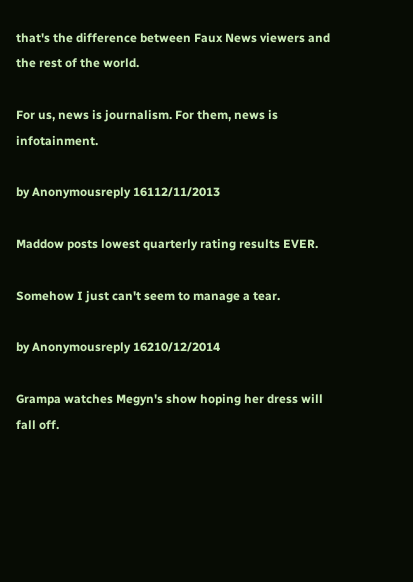that's the difference between Faux News viewers and the rest of the world.

For us, news is journalism. For them, news is infotainment.

by Anonymousreply 16112/11/2013

Maddow posts lowest quarterly rating results EVER.

Somehow I just can't seem to manage a tear.

by Anonymousreply 16210/12/2014

Grampa watches Megyn's show hoping her dress will fall off.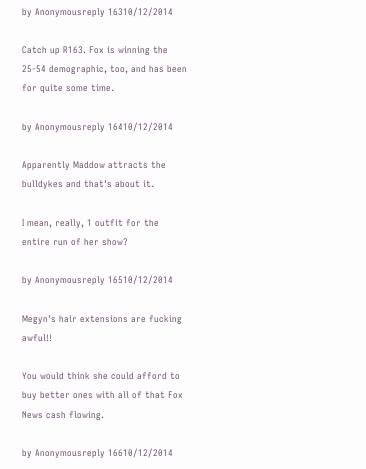by Anonymousreply 16310/12/2014

Catch up R163. Fox is winning the 25-54 demographic, too, and has been for quite some time.

by Anonymousreply 16410/12/2014

Apparently Maddow attracts the bulldykes and that's about it.

I mean, really, 1 outfit for the entire run of her show?

by Anonymousreply 16510/12/2014

Megyn's hair extensions are fucking awful!!

You would think she could afford to buy better ones with all of that Fox News cash flowing.

by Anonymousreply 16610/12/2014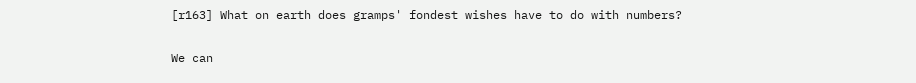[r163] What on earth does gramps' fondest wishes have to do with numbers?

We can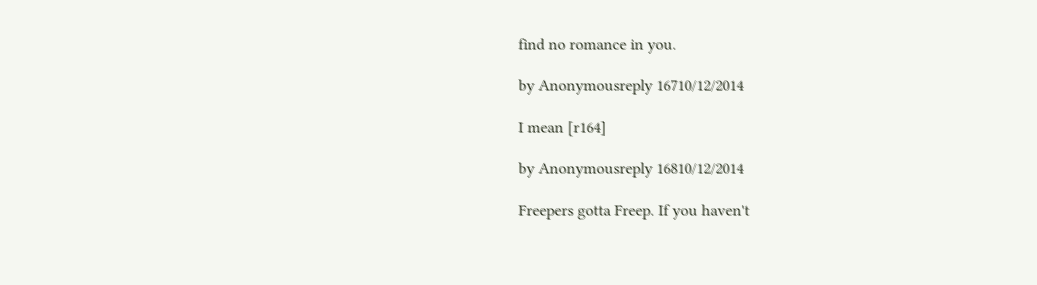find no romance in you.

by Anonymousreply 16710/12/2014

I mean [r164]

by Anonymousreply 16810/12/2014

Freepers gotta Freep. If you haven't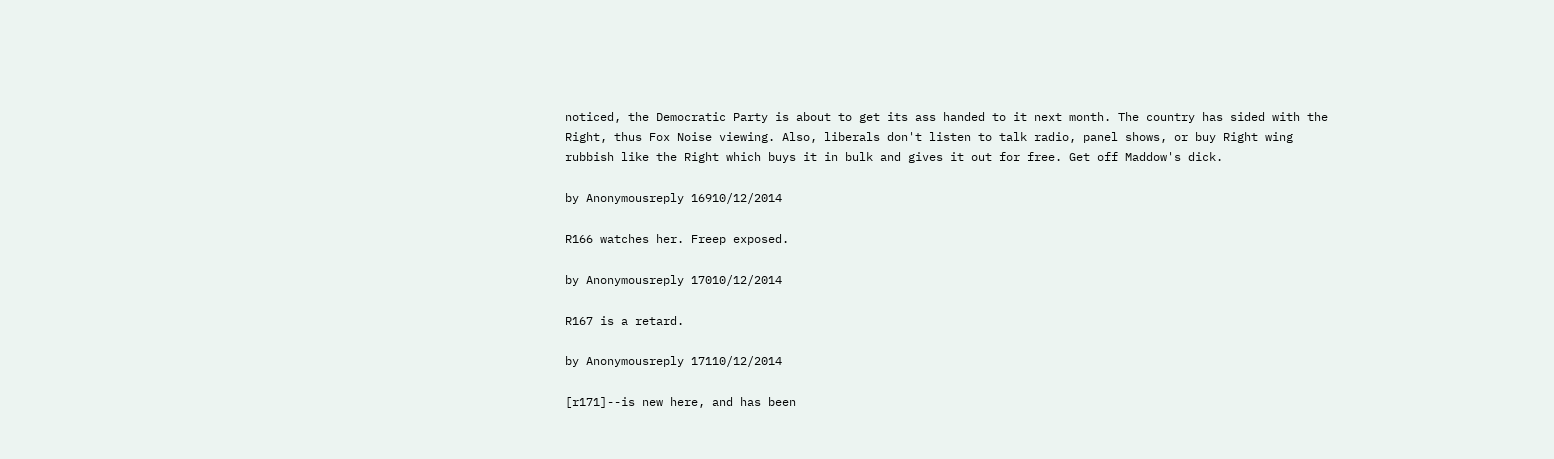noticed, the Democratic Party is about to get its ass handed to it next month. The country has sided with the Right, thus Fox Noise viewing. Also, liberals don't listen to talk radio, panel shows, or buy Right wing rubbish like the Right which buys it in bulk and gives it out for free. Get off Maddow's dick.

by Anonymousreply 16910/12/2014

R166 watches her. Freep exposed.

by Anonymousreply 17010/12/2014

R167 is a retard.

by Anonymousreply 17110/12/2014

[r171]--is new here, and has been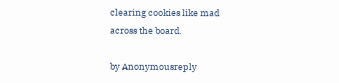clearing cookies like mad across the board.

by Anonymousreply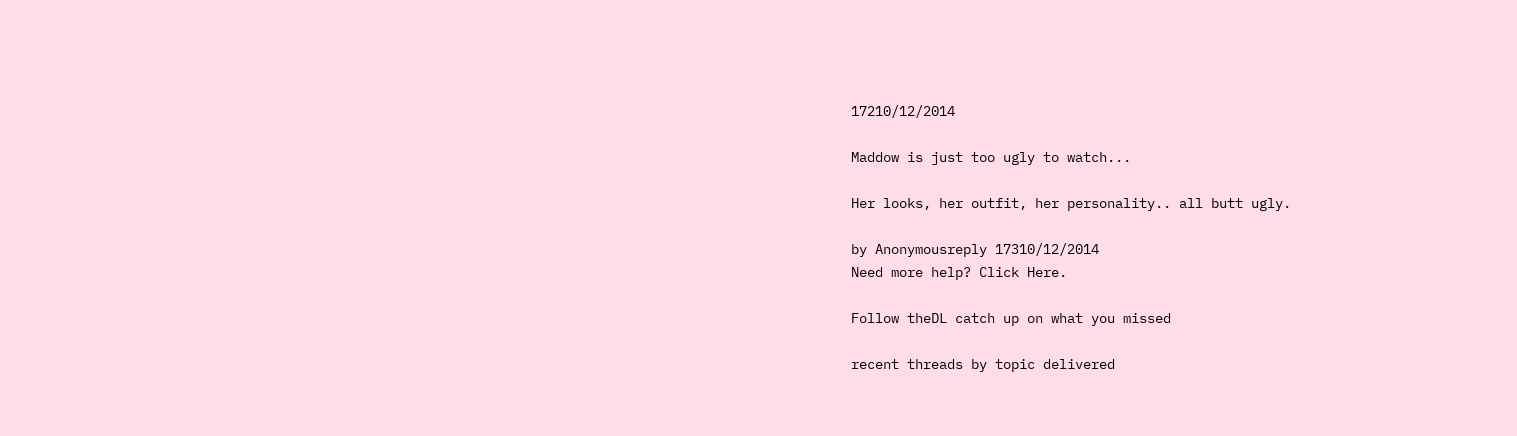17210/12/2014

Maddow is just too ugly to watch...

Her looks, her outfit, her personality.. all butt ugly.

by Anonymousreply 17310/12/2014
Need more help? Click Here.

Follow theDL catch up on what you missed

recent threads by topic delivered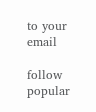to your email

follow popular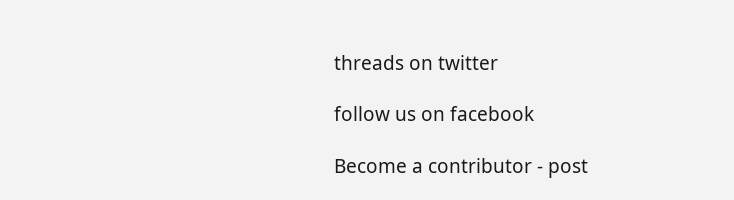threads on twitter

follow us on facebook

Become a contributor - post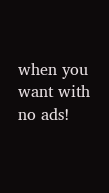when you want with no ads!